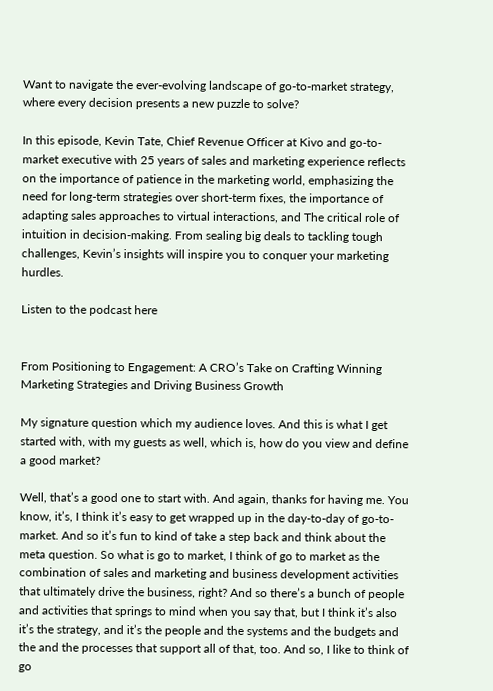Want to navigate the ever-evolving landscape of go-to-market strategy, where every decision presents a new puzzle to solve?

In this episode, Kevin Tate, Chief Revenue Officer at Kivo and go-to-market executive with 25 years of sales and marketing experience reflects on the importance of patience in the marketing world, emphasizing the need for long-term strategies over short-term fixes, the importance of adapting sales approaches to virtual interactions, and The critical role of intuition in decision-making. From sealing big deals to tackling tough challenges, Kevin’s insights will inspire you to conquer your marketing hurdles.

Listen to the podcast here


From Positioning to Engagement: A CRO’s Take on Crafting Winning Marketing Strategies and Driving Business Growth

My signature question which my audience loves. And this is what I get started with, with my guests as well, which is, how do you view and define a good market?

Well, that’s a good one to start with. And again, thanks for having me. You know, it’s, I think it’s easy to get wrapped up in the day-to-day of go-to-market. And so it’s fun to kind of take a step back and think about the meta question. So what is go to market, I think of go to market as the combination of sales and marketing and business development activities that ultimately drive the business, right? And so there’s a bunch of people and activities that springs to mind when you say that, but I think it’s also it’s the strategy, and it’s the people and the systems and the budgets and the and the processes that support all of that, too. And so, I like to think of go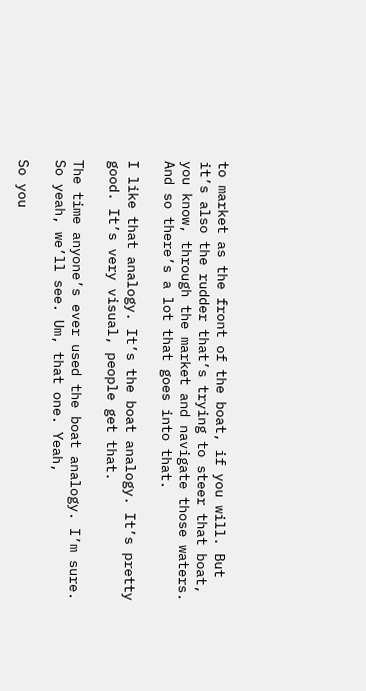to market as the front of the boat, if you will. But it’s also the rudder that’s trying to steer that boat, you know, through the market and navigate those waters. And so there’s a lot that goes into that.

I like that analogy. It’s the boat analogy. It’s pretty good. It’s very visual, people get that.

The time anyone’s ever used the boat analogy. I’m sure. So yeah, we’ll see. Um, that one. Yeah,

So you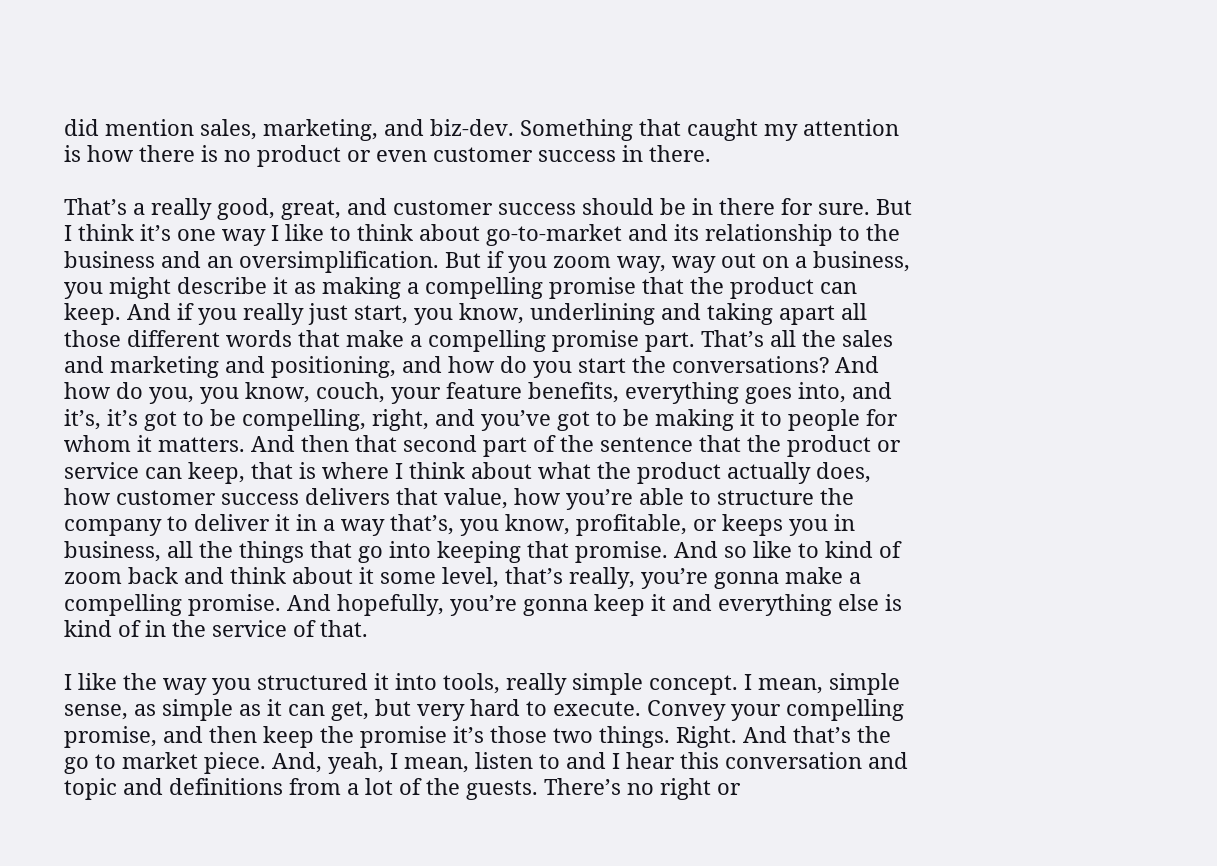did mention sales, marketing, and biz-dev. Something that caught my attention is how there is no product or even customer success in there.

That’s a really good, great, and customer success should be in there for sure. But I think it’s one way I like to think about go-to-market and its relationship to the business and an oversimplification. But if you zoom way, way out on a business, you might describe it as making a compelling promise that the product can keep. And if you really just start, you know, underlining and taking apart all those different words that make a compelling promise part. That’s all the sales and marketing and positioning, and how do you start the conversations? And how do you, you know, couch, your feature benefits, everything goes into, and it’s, it’s got to be compelling, right, and you’ve got to be making it to people for whom it matters. And then that second part of the sentence that the product or service can keep, that is where I think about what the product actually does, how customer success delivers that value, how you’re able to structure the company to deliver it in a way that’s, you know, profitable, or keeps you in business, all the things that go into keeping that promise. And so like to kind of zoom back and think about it some level, that’s really, you’re gonna make a compelling promise. And hopefully, you’re gonna keep it and everything else is kind of in the service of that.

I like the way you structured it into tools, really simple concept. I mean, simple sense, as simple as it can get, but very hard to execute. Convey your compelling promise, and then keep the promise it’s those two things. Right. And that’s the go to market piece. And, yeah, I mean, listen to and I hear this conversation and topic and definitions from a lot of the guests. There’s no right or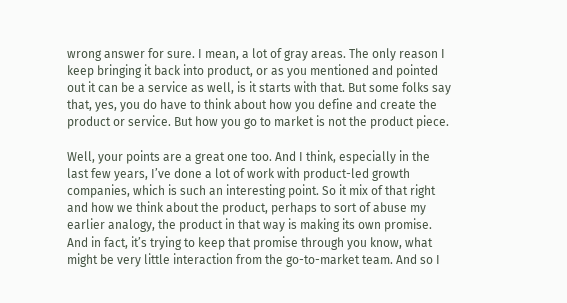wrong answer for sure. I mean, a lot of gray areas. The only reason I keep bringing it back into product, or as you mentioned and pointed out it can be a service as well, is it starts with that. But some folks say that, yes, you do have to think about how you define and create the product or service. But how you go to market is not the product piece.

Well, your points are a great one too. And I think, especially in the last few years, I’ve done a lot of work with product-led growth companies, which is such an interesting point. So it mix of that right and how we think about the product, perhaps to sort of abuse my earlier analogy, the product in that way is making its own promise. And in fact, it’s trying to keep that promise through you know, what might be very little interaction from the go-to-market team. And so I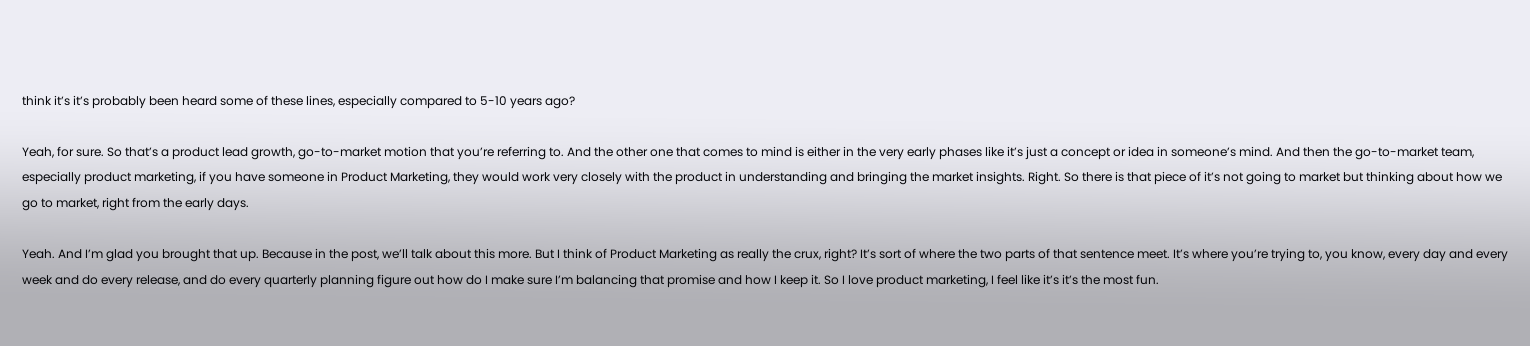think it’s it’s probably been heard some of these lines, especially compared to 5-10 years ago?

Yeah, for sure. So that’s a product lead growth, go-to-market motion that you’re referring to. And the other one that comes to mind is either in the very early phases like it’s just a concept or idea in someone’s mind. And then the go-to-market team, especially product marketing, if you have someone in Product Marketing, they would work very closely with the product in understanding and bringing the market insights. Right. So there is that piece of it’s not going to market but thinking about how we go to market, right from the early days.

Yeah. And I’m glad you brought that up. Because in the post, we’ll talk about this more. But I think of Product Marketing as really the crux, right? It’s sort of where the two parts of that sentence meet. It’s where you’re trying to, you know, every day and every week and do every release, and do every quarterly planning figure out how do I make sure I’m balancing that promise and how I keep it. So I love product marketing, I feel like it’s it’s the most fun.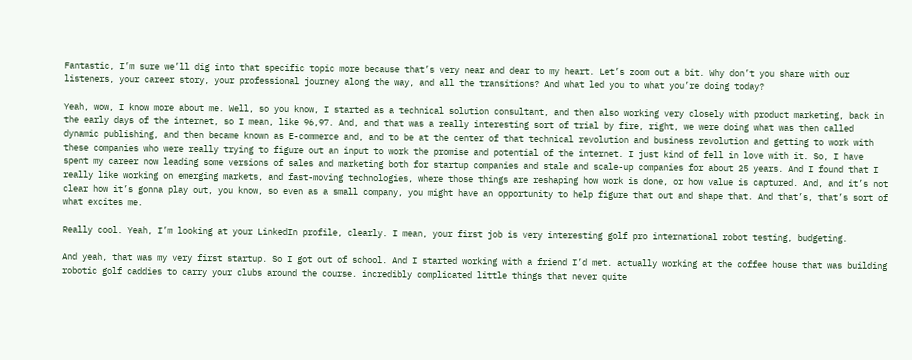Fantastic, I’m sure we’ll dig into that specific topic more because that’s very near and dear to my heart. Let’s zoom out a bit. Why don’t you share with our listeners, your career story, your professional journey along the way, and all the transitions? And what led you to what you’re doing today?

Yeah, wow, I know more about me. Well, so you know, I started as a technical solution consultant, and then also working very closely with product marketing, back in the early days of the internet, so I mean, like 96,97. And, and that was a really interesting sort of trial by fire, right, we were doing what was then called dynamic publishing, and then became known as E-commerce and, and to be at the center of that technical revolution and business revolution and getting to work with these companies who were really trying to figure out an input to work the promise and potential of the internet. I just kind of fell in love with it. So, I have spent my career now leading some versions of sales and marketing both for startup companies and stale and scale-up companies for about 25 years. And I found that I really like working on emerging markets, and fast-moving technologies, where those things are reshaping how work is done, or how value is captured. And, and it’s not clear how it’s gonna play out, you know, so even as a small company, you might have an opportunity to help figure that out and shape that. And that’s, that’s sort of what excites me.

Really cool. Yeah, I’m looking at your LinkedIn profile, clearly. I mean, your first job is very interesting golf pro international robot testing, budgeting.

And yeah, that was my very first startup. So I got out of school. And I started working with a friend I’d met. actually working at the coffee house that was building robotic golf caddies to carry your clubs around the course. incredibly complicated little things that never quite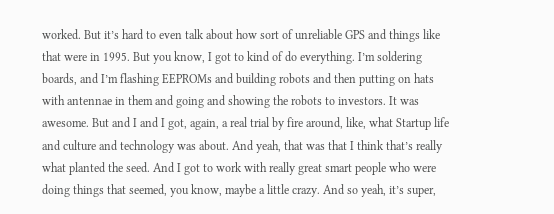worked. But it’s hard to even talk about how sort of unreliable GPS and things like that were in 1995. But you know, I got to kind of do everything. I’m soldering boards, and I’m flashing EEPROMs and building robots and then putting on hats with antennae in them and going and showing the robots to investors. It was awesome. But and I and I got, again, a real trial by fire around, like, what Startup life and culture and technology was about. And yeah, that was that I think that’s really what planted the seed. And I got to work with really great smart people who were doing things that seemed, you know, maybe a little crazy. And so yeah, it’s super,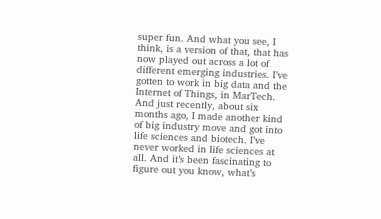super fun. And what you see, I think, is a version of that, that has now played out across a lot of different emerging industries. I’ve gotten to work in big data and the Internet of Things, in MarTech. And just recently, about six months ago, I made another kind of big industry move and got into life sciences and biotech. I’ve never worked in life sciences at all. And it’s been fascinating to figure out you know, what’s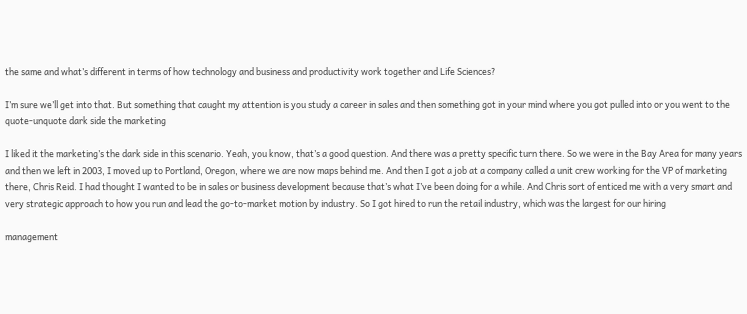the same and what’s different in terms of how technology and business and productivity work together and Life Sciences?

I’m sure we’ll get into that. But something that caught my attention is you study a career in sales and then something got in your mind where you got pulled into or you went to the quote-unquote dark side the marketing

I liked it the marketing’s the dark side in this scenario. Yeah, you know, that’s a good question. And there was a pretty specific turn there. So we were in the Bay Area for many years and then we left in 2003, I moved up to Portland, Oregon, where we are now maps behind me. And then I got a job at a company called a unit crew working for the VP of marketing there, Chris Reid. I had thought I wanted to be in sales or business development because that’s what I’ve been doing for a while. And Chris sort of enticed me with a very smart and very strategic approach to how you run and lead the go-to-market motion by industry. So I got hired to run the retail industry, which was the largest for our hiring

management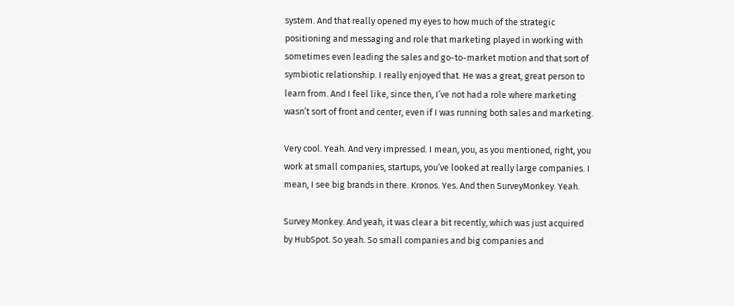system. And that really opened my eyes to how much of the strategic positioning and messaging and role that marketing played in working with sometimes even leading the sales and go-to-market motion and that sort of symbiotic relationship. I really enjoyed that. He was a great, great person to learn from. And I feel like, since then, I’ve not had a role where marketing wasn’t sort of front and center, even if I was running both sales and marketing.

Very cool. Yeah. And very impressed. I mean, you, as you mentioned, right, you work at small companies, startups, you’ve looked at really large companies. I mean, I see big brands in there. Kronos. Yes. And then SurveyMonkey. Yeah.

Survey Monkey. And yeah, it was clear a bit recently, which was just acquired by HubSpot. So yeah. So small companies and big companies and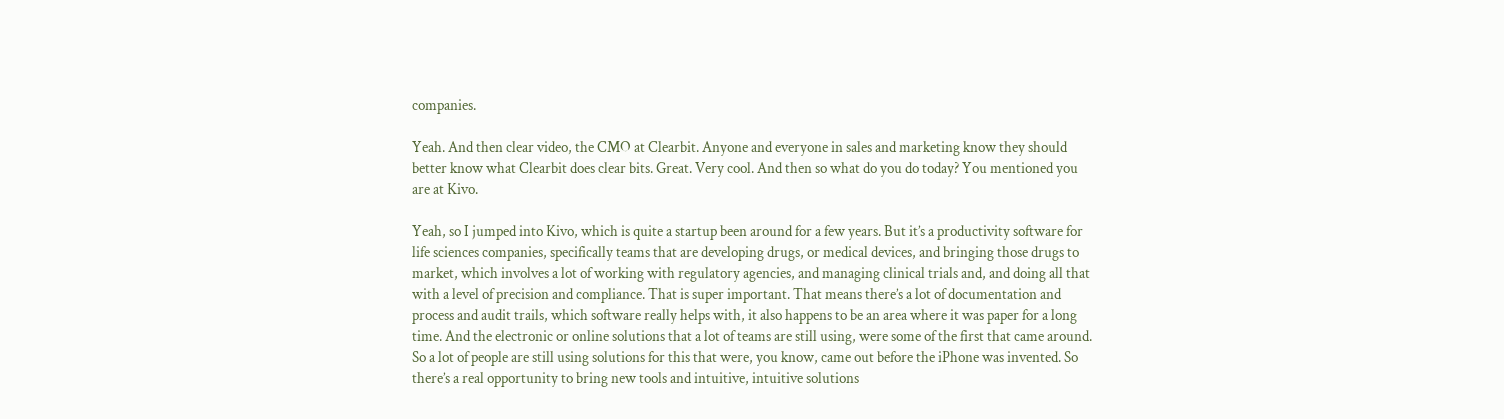companies.

Yeah. And then clear video, the CMO at Clearbit. Anyone and everyone in sales and marketing know they should better know what Clearbit does clear bits. Great. Very cool. And then so what do you do today? You mentioned you are at Kivo.

Yeah, so I jumped into Kivo, which is quite a startup been around for a few years. But it’s a productivity software for life sciences companies, specifically teams that are developing drugs, or medical devices, and bringing those drugs to market, which involves a lot of working with regulatory agencies, and managing clinical trials and, and doing all that with a level of precision and compliance. That is super important. That means there’s a lot of documentation and process and audit trails, which software really helps with, it also happens to be an area where it was paper for a long time. And the electronic or online solutions that a lot of teams are still using, were some of the first that came around. So a lot of people are still using solutions for this that were, you know, came out before the iPhone was invented. So there’s a real opportunity to bring new tools and intuitive, intuitive solutions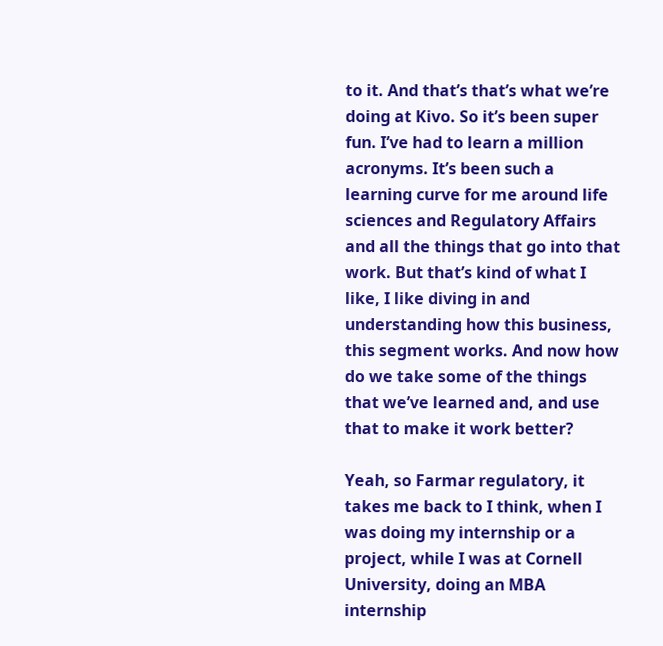to it. And that’s that’s what we’re doing at Kivo. So it’s been super fun. I’ve had to learn a million acronyms. It’s been such a learning curve for me around life sciences and Regulatory Affairs and all the things that go into that work. But that’s kind of what I like, I like diving in and understanding how this business, this segment works. And now how do we take some of the things that we’ve learned and, and use that to make it work better?

Yeah, so Farmar regulatory, it takes me back to I think, when I was doing my internship or a project, while I was at Cornell University, doing an MBA internship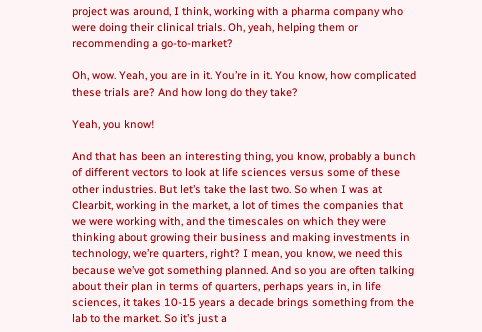project was around, I think, working with a pharma company who were doing their clinical trials. Oh, yeah, helping them or recommending a go-to-market?

Oh, wow. Yeah, you are in it. You’re in it. You know, how complicated these trials are? And how long do they take?

Yeah, you know!

And that has been an interesting thing, you know, probably a bunch of different vectors to look at life sciences versus some of these other industries. But let’s take the last two. So when I was at Clearbit, working in the market, a lot of times the companies that we were working with, and the timescales on which they were thinking about growing their business and making investments in technology, we’re quarters, right? I mean, you know, we need this because we’ve got something planned. And so you are often talking about their plan in terms of quarters, perhaps years in, in life sciences, it takes 10-15 years a decade brings something from the lab to the market. So it’s just a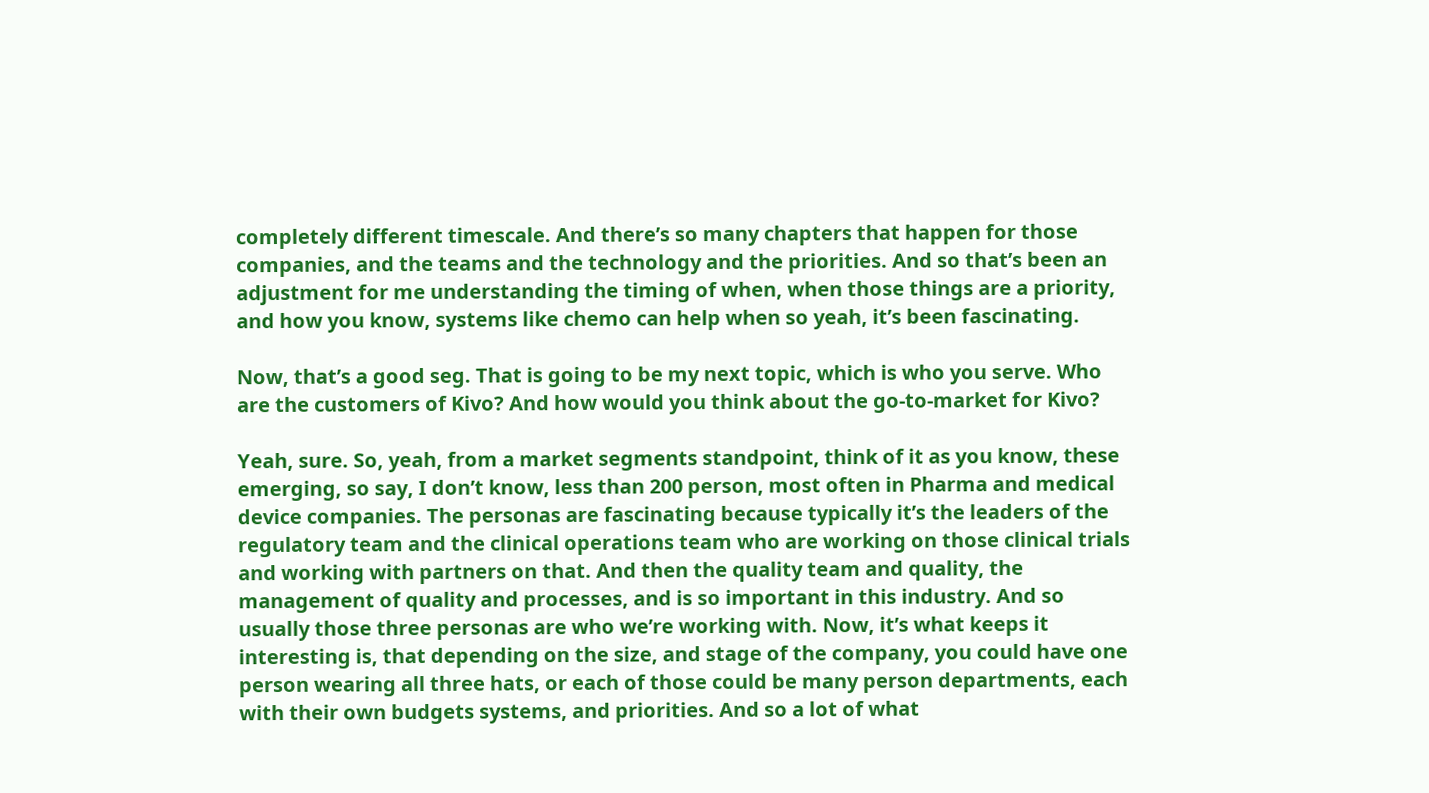completely different timescale. And there’s so many chapters that happen for those companies, and the teams and the technology and the priorities. And so that’s been an adjustment for me understanding the timing of when, when those things are a priority, and how you know, systems like chemo can help when so yeah, it’s been fascinating.

Now, that’s a good seg. That is going to be my next topic, which is who you serve. Who are the customers of Kivo? And how would you think about the go-to-market for Kivo?

Yeah, sure. So, yeah, from a market segments standpoint, think of it as you know, these emerging, so say, I don’t know, less than 200 person, most often in Pharma and medical device companies. The personas are fascinating because typically it’s the leaders of the regulatory team and the clinical operations team who are working on those clinical trials and working with partners on that. And then the quality team and quality, the management of quality and processes, and is so important in this industry. And so usually those three personas are who we’re working with. Now, it’s what keeps it interesting is, that depending on the size, and stage of the company, you could have one person wearing all three hats, or each of those could be many person departments, each with their own budgets systems, and priorities. And so a lot of what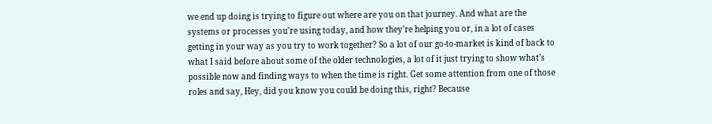we end up doing is trying to figure out where are you on that journey. And what are the systems or processes you’re using today, and how they’re helping you or, in a lot of cases getting in your way as you try to work together? So a lot of our go-to-market is kind of back to what I said before about some of the older technologies, a lot of it just trying to show what’s possible now and finding ways to when the time is right. Get some attention from one of those roles and say, Hey, did you know you could be doing this, right? Because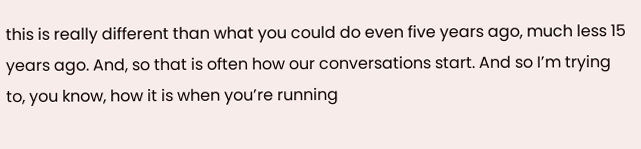this is really different than what you could do even five years ago, much less 15 years ago. And, so that is often how our conversations start. And so I’m trying to, you know, how it is when you’re running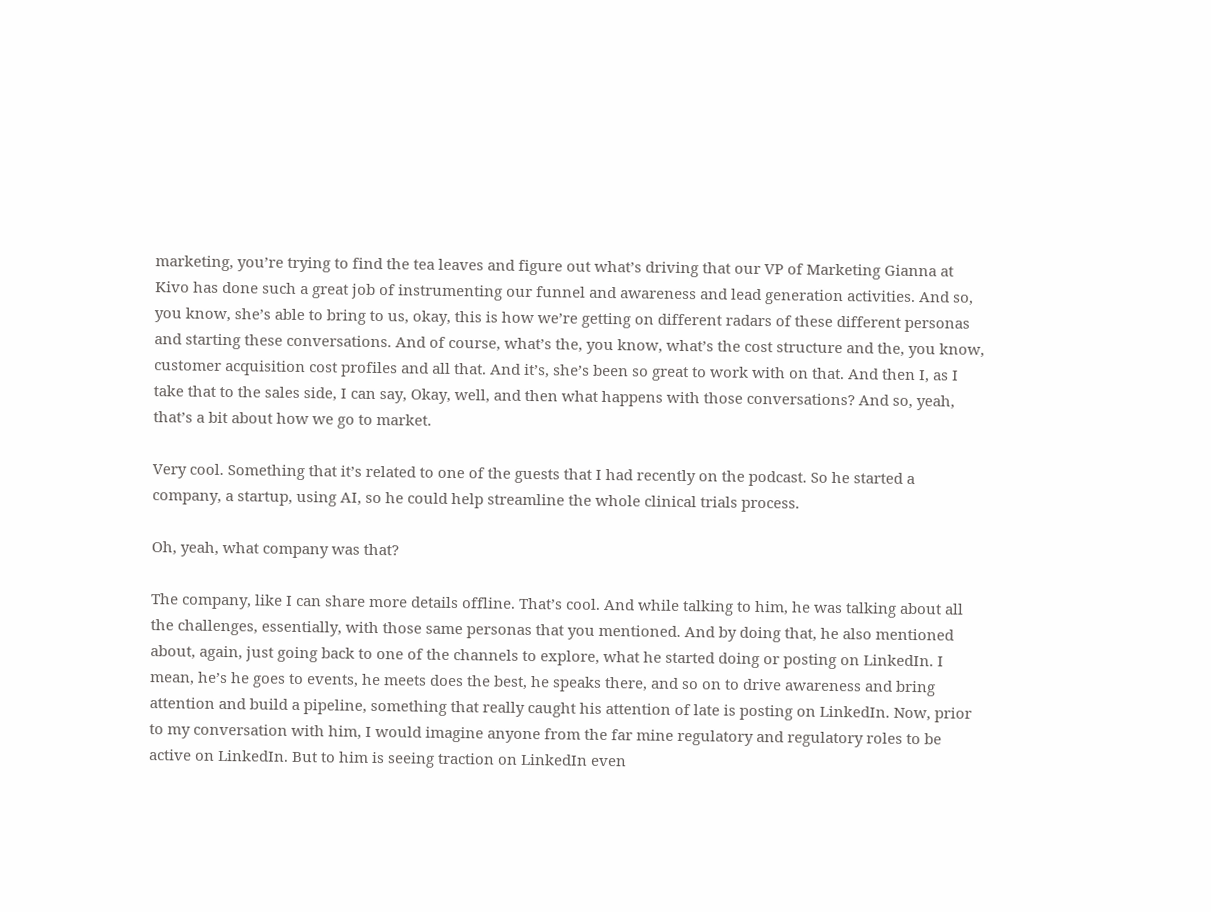marketing, you’re trying to find the tea leaves and figure out what’s driving that our VP of Marketing Gianna at Kivo has done such a great job of instrumenting our funnel and awareness and lead generation activities. And so, you know, she’s able to bring to us, okay, this is how we’re getting on different radars of these different personas and starting these conversations. And of course, what’s the, you know, what’s the cost structure and the, you know, customer acquisition cost profiles and all that. And it’s, she’s been so great to work with on that. And then I, as I take that to the sales side, I can say, Okay, well, and then what happens with those conversations? And so, yeah, that’s a bit about how we go to market.

Very cool. Something that it’s related to one of the guests that I had recently on the podcast. So he started a company, a startup, using AI, so he could help streamline the whole clinical trials process.

Oh, yeah, what company was that?

The company, like I can share more details offline. That’s cool. And while talking to him, he was talking about all the challenges, essentially, with those same personas that you mentioned. And by doing that, he also mentioned about, again, just going back to one of the channels to explore, what he started doing or posting on LinkedIn. I mean, he’s he goes to events, he meets does the best, he speaks there, and so on to drive awareness and bring attention and build a pipeline, something that really caught his attention of late is posting on LinkedIn. Now, prior to my conversation with him, I would imagine anyone from the far mine regulatory and regulatory roles to be active on LinkedIn. But to him is seeing traction on LinkedIn even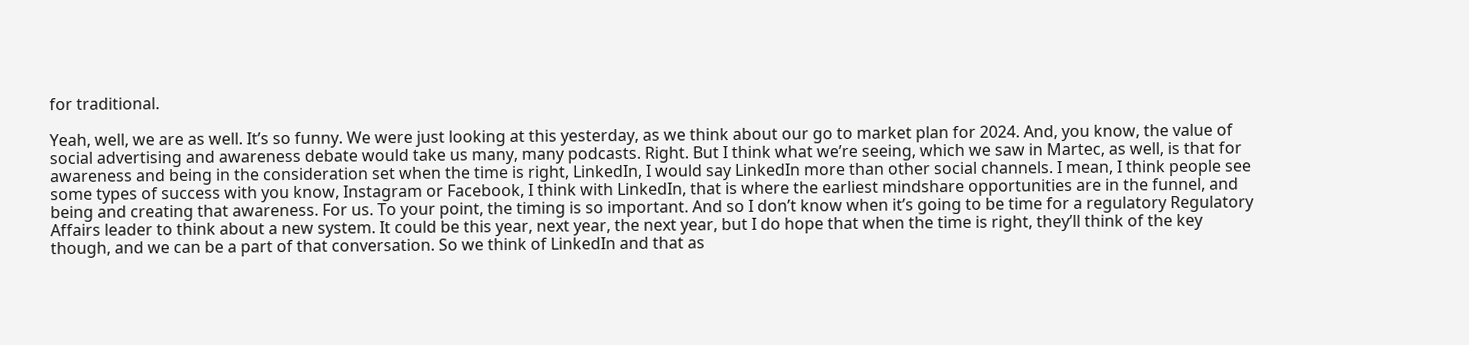for traditional.

Yeah, well, we are as well. It’s so funny. We were just looking at this yesterday, as we think about our go to market plan for 2024. And, you know, the value of social advertising and awareness debate would take us many, many podcasts. Right. But I think what we’re seeing, which we saw in Martec, as well, is that for awareness and being in the consideration set when the time is right, LinkedIn, I would say LinkedIn more than other social channels. I mean, I think people see some types of success with you know, Instagram or Facebook, I think with LinkedIn, that is where the earliest mindshare opportunities are in the funnel, and being and creating that awareness. For us. To your point, the timing is so important. And so I don’t know when it’s going to be time for a regulatory Regulatory Affairs leader to think about a new system. It could be this year, next year, the next year, but I do hope that when the time is right, they’ll think of the key though, and we can be a part of that conversation. So we think of LinkedIn and that as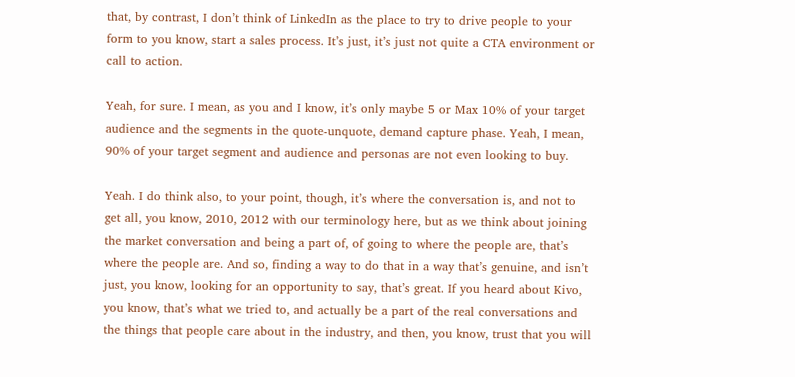that, by contrast, I don’t think of LinkedIn as the place to try to drive people to your form to you know, start a sales process. It’s just, it’s just not quite a CTA environment or call to action.

Yeah, for sure. I mean, as you and I know, it’s only maybe 5 or Max 10% of your target audience and the segments in the quote-unquote, demand capture phase. Yeah, I mean, 90% of your target segment and audience and personas are not even looking to buy.

Yeah. I do think also, to your point, though, it’s where the conversation is, and not to get all, you know, 2010, 2012 with our terminology here, but as we think about joining the market conversation and being a part of, of going to where the people are, that’s where the people are. And so, finding a way to do that in a way that’s genuine, and isn’t just, you know, looking for an opportunity to say, that’s great. If you heard about Kivo, you know, that’s what we tried to, and actually be a part of the real conversations and the things that people care about in the industry, and then, you know, trust that you will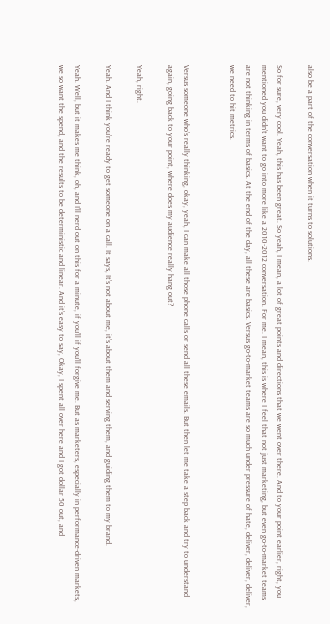also be a part of the conversation when it turns to solutions.

So for sure, very cool. Yeah, this has been great. So yeah, I mean, a lot of great points and directions that we went over there. And to your point earlier, right, you mentioned you didn’t want to go into more like a 2010-2012 conversation. For me. I mean, this is where I feel that not just marketing, but even go-to-market teams are not thinking in terms of basics. At the end of the day, all these are basics. Versus go-to-market teams are so much under pressure of hate, deliver, deliver, deliver, we need to hit metrics.


Versus someone who’s really thinking, okay, yeah, I can make all those phone calls or send all these emails. But then let me take a step back and try to understand again, going back to your point, where does my audience really hang out?

Yeah, right.

Yeah. And I think you’re ready to get someone on a call. It says, It’s not about me, it’s about them and serving them, and guiding them to my brand.

Yeah. Well, but it makes me think, oh, and I’ll nerd out on this for a minute, if you’ll if you’ll forgive me. But as marketers, especially in performance-driven markets, we so want the spend, and the results to be deterministic and linear. And it’s easy to say, Okay, I spent all over here and I got dollar 50 out, and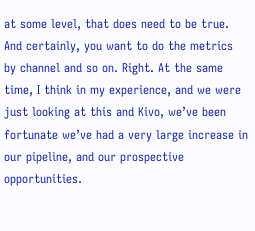at some level, that does need to be true. And certainly, you want to do the metrics by channel and so on. Right. At the same time, I think in my experience, and we were just looking at this and Kivo, we’ve been fortunate we’ve had a very large increase in our pipeline, and our prospective opportunities.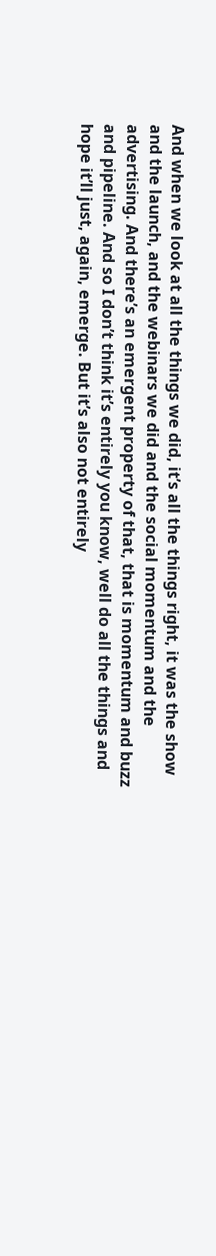And when we look at all the things we did, it’s all the things right, it was the show and the launch, and the webinars we did and the social momentum and the advertising. And there’s an emergent property of that, that is momentum and buzz and pipeline. And so I don’t think it’s entirely you know, well do all the things and hope it’ll just, again, emerge. But it’s also not entirely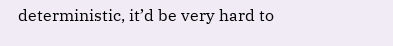deterministic, it’d be very hard to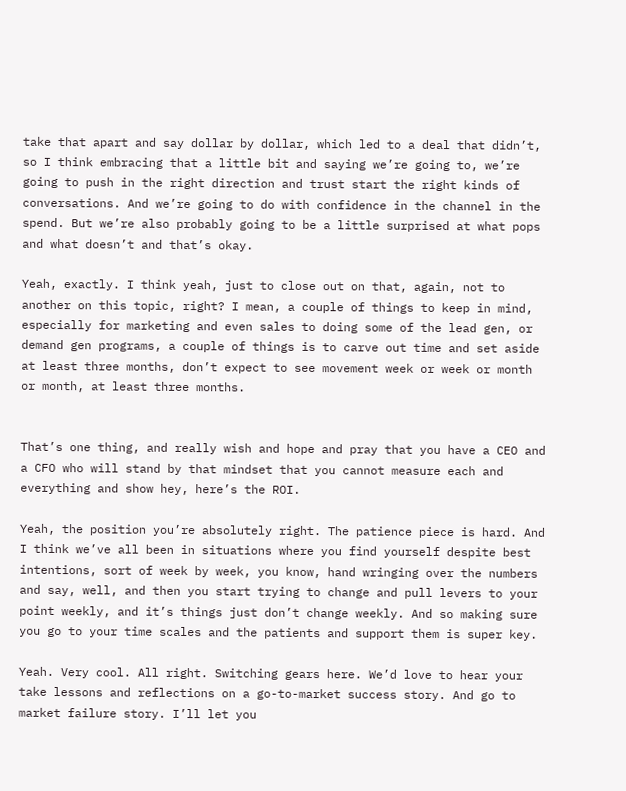take that apart and say dollar by dollar, which led to a deal that didn’t, so I think embracing that a little bit and saying we’re going to, we’re going to push in the right direction and trust start the right kinds of conversations. And we’re going to do with confidence in the channel in the spend. But we’re also probably going to be a little surprised at what pops and what doesn’t and that’s okay.

Yeah, exactly. I think yeah, just to close out on that, again, not to another on this topic, right? I mean, a couple of things to keep in mind, especially for marketing and even sales to doing some of the lead gen, or demand gen programs, a couple of things is to carve out time and set aside at least three months, don’t expect to see movement week or week or month or month, at least three months.


That’s one thing, and really wish and hope and pray that you have a CEO and a CFO who will stand by that mindset that you cannot measure each and everything and show hey, here’s the ROI.

Yeah, the position you’re absolutely right. The patience piece is hard. And I think we’ve all been in situations where you find yourself despite best intentions, sort of week by week, you know, hand wringing over the numbers and say, well, and then you start trying to change and pull levers to your point weekly, and it’s things just don’t change weekly. And so making sure you go to your time scales and the patients and support them is super key.

Yeah. Very cool. All right. Switching gears here. We’d love to hear your take lessons and reflections on a go-to-market success story. And go to market failure story. I’ll let you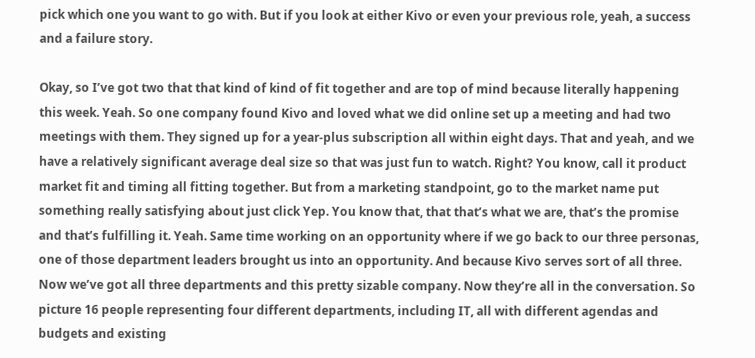pick which one you want to go with. But if you look at either Kivo or even your previous role, yeah, a success and a failure story.

Okay, so I’ve got two that that kind of kind of fit together and are top of mind because literally happening this week. Yeah. So one company found Kivo and loved what we did online set up a meeting and had two meetings with them. They signed up for a year-plus subscription all within eight days. That and yeah, and we have a relatively significant average deal size so that was just fun to watch. Right? You know, call it product market fit and timing all fitting together. But from a marketing standpoint, go to the market name put something really satisfying about just click Yep. You know that, that that’s what we are, that’s the promise and that’s fulfilling it. Yeah. Same time working on an opportunity where if we go back to our three personas, one of those department leaders brought us into an opportunity. And because Kivo serves sort of all three. Now we’ve got all three departments and this pretty sizable company. Now they’re all in the conversation. So picture 16 people representing four different departments, including IT, all with different agendas and budgets and existing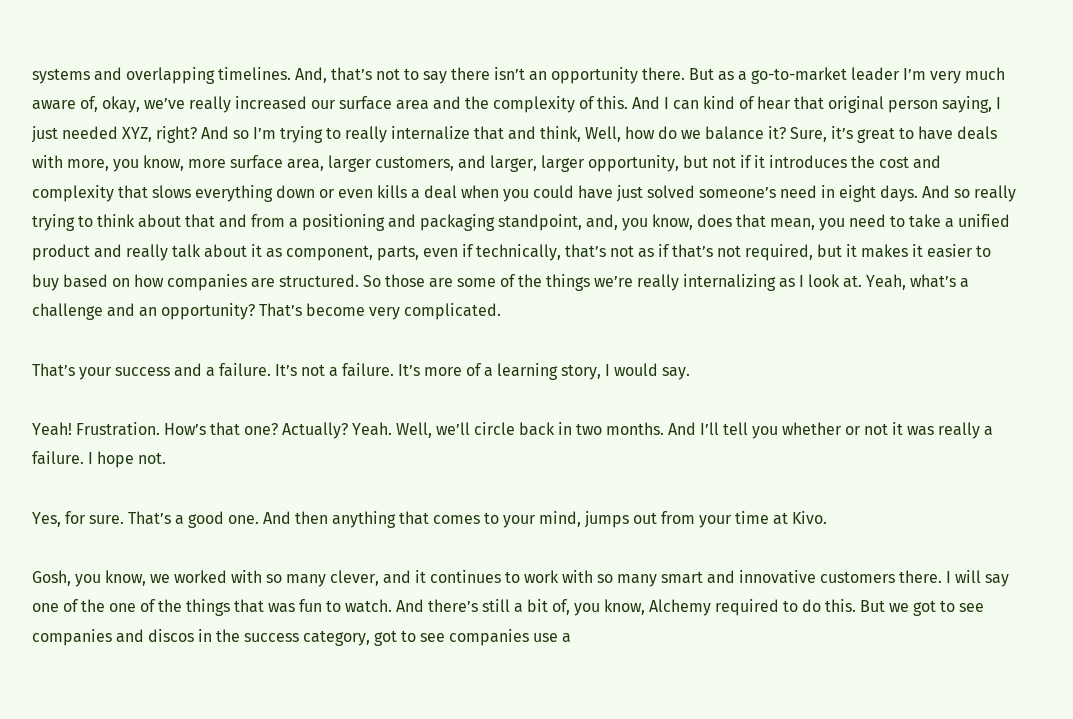systems and overlapping timelines. And, that’s not to say there isn’t an opportunity there. But as a go-to-market leader I’m very much aware of, okay, we’ve really increased our surface area and the complexity of this. And I can kind of hear that original person saying, I just needed XYZ, right? And so I’m trying to really internalize that and think, Well, how do we balance it? Sure, it’s great to have deals with more, you know, more surface area, larger customers, and larger, larger opportunity, but not if it introduces the cost and complexity that slows everything down or even kills a deal when you could have just solved someone’s need in eight days. And so really trying to think about that and from a positioning and packaging standpoint, and, you know, does that mean, you need to take a unified product and really talk about it as component, parts, even if technically, that’s not as if that’s not required, but it makes it easier to buy based on how companies are structured. So those are some of the things we’re really internalizing as I look at. Yeah, what’s a challenge and an opportunity? That’s become very complicated.

That’s your success and a failure. It’s not a failure. It’s more of a learning story, I would say.

Yeah! Frustration. How’s that one? Actually? Yeah. Well, we’ll circle back in two months. And I’ll tell you whether or not it was really a failure. I hope not.

Yes, for sure. That’s a good one. And then anything that comes to your mind, jumps out from your time at Kivo.

Gosh, you know, we worked with so many clever, and it continues to work with so many smart and innovative customers there. I will say one of the one of the things that was fun to watch. And there’s still a bit of, you know, Alchemy required to do this. But we got to see companies and discos in the success category, got to see companies use a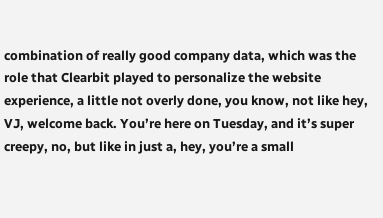combination of really good company data, which was the role that Clearbit played to personalize the website experience, a little not overly done, you know, not like hey, VJ, welcome back. You’re here on Tuesday, and it’s super creepy, no, but like in just a, hey, you’re a small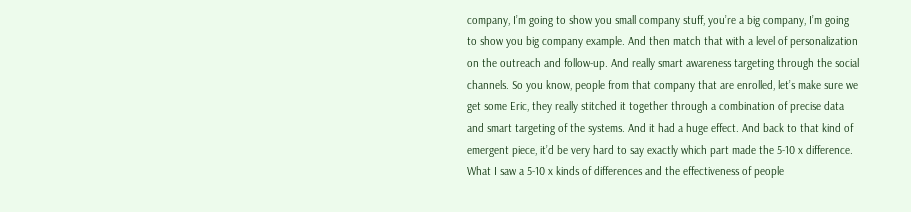company, I’m going to show you small company stuff, you’re a big company, I’m going to show you big company example. And then match that with a level of personalization on the outreach and follow-up. And really smart awareness targeting through the social channels. So you know, people from that company that are enrolled, let’s make sure we get some Eric, they really stitched it together through a combination of precise data and smart targeting of the systems. And it had a huge effect. And back to that kind of emergent piece, it’d be very hard to say exactly which part made the 5-10 x difference. What I saw a 5-10 x kinds of differences and the effectiveness of people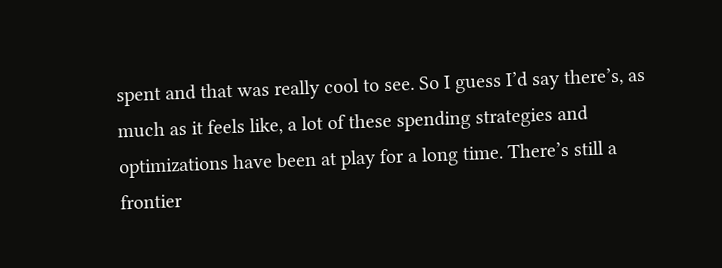spent and that was really cool to see. So I guess I’d say there’s, as much as it feels like, a lot of these spending strategies and optimizations have been at play for a long time. There’s still a frontier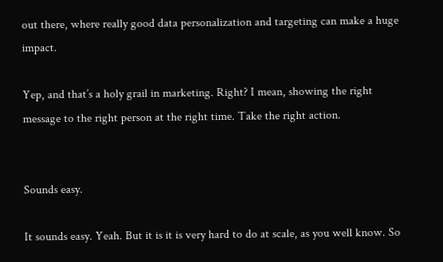out there, where really good data personalization and targeting can make a huge impact.

Yep, and that’s a holy grail in marketing. Right? I mean, showing the right message to the right person at the right time. Take the right action.


Sounds easy.

It sounds easy. Yeah. But it is it is very hard to do at scale, as you well know. So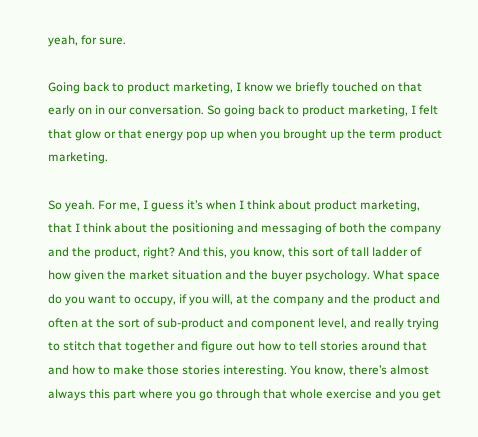yeah, for sure.

Going back to product marketing, I know we briefly touched on that early on in our conversation. So going back to product marketing, I felt that glow or that energy pop up when you brought up the term product marketing.

So yeah. For me, I guess it’s when I think about product marketing, that I think about the positioning and messaging of both the company and the product, right? And this, you know, this sort of tall ladder of how given the market situation and the buyer psychology. What space do you want to occupy, if you will, at the company and the product and often at the sort of sub-product and component level, and really trying to stitch that together and figure out how to tell stories around that and how to make those stories interesting. You know, there’s almost always this part where you go through that whole exercise and you get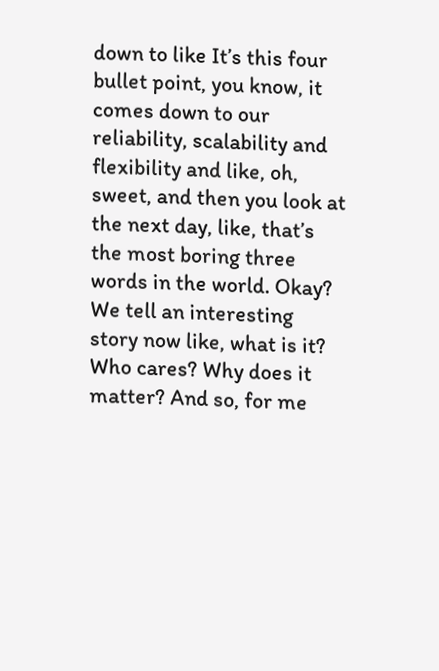down to like It’s this four bullet point, you know, it comes down to our reliability, scalability and flexibility and like, oh, sweet, and then you look at the next day, like, that’s the most boring three words in the world. Okay? We tell an interesting story now like, what is it? Who cares? Why does it matter? And so, for me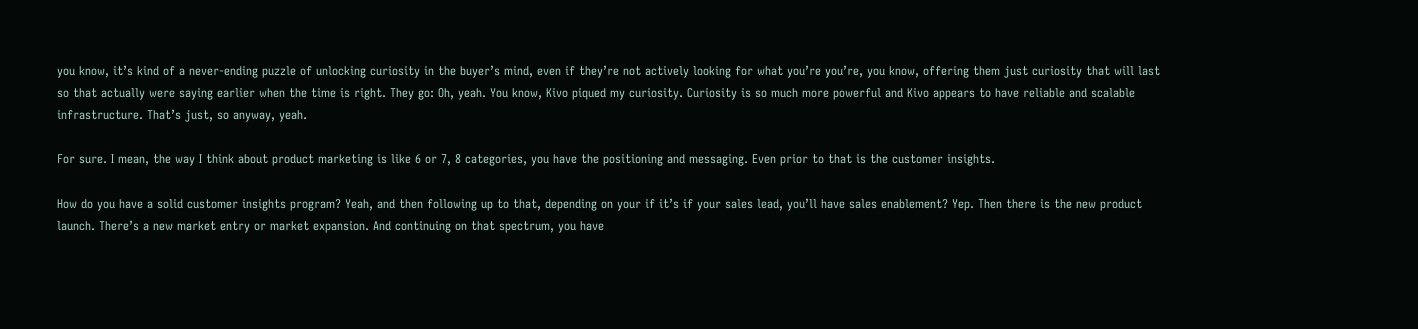you know, it’s kind of a never-ending puzzle of unlocking curiosity in the buyer’s mind, even if they’re not actively looking for what you’re you’re, you know, offering them just curiosity that will last so that actually were saying earlier when the time is right. They go: Oh, yeah. You know, Kivo piqued my curiosity. Curiosity is so much more powerful and Kivo appears to have reliable and scalable infrastructure. That’s just, so anyway, yeah.

For sure. I mean, the way I think about product marketing is like 6 or 7, 8 categories, you have the positioning and messaging. Even prior to that is the customer insights.

How do you have a solid customer insights program? Yeah, and then following up to that, depending on your if it’s if your sales lead, you’ll have sales enablement? Yep. Then there is the new product launch. There’s a new market entry or market expansion. And continuing on that spectrum, you have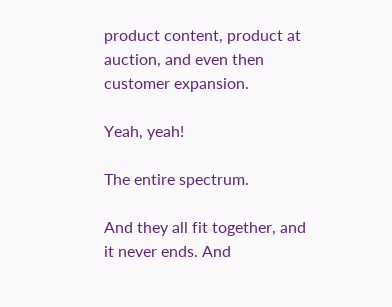product content, product at auction, and even then customer expansion.

Yeah, yeah!

The entire spectrum.

And they all fit together, and it never ends. And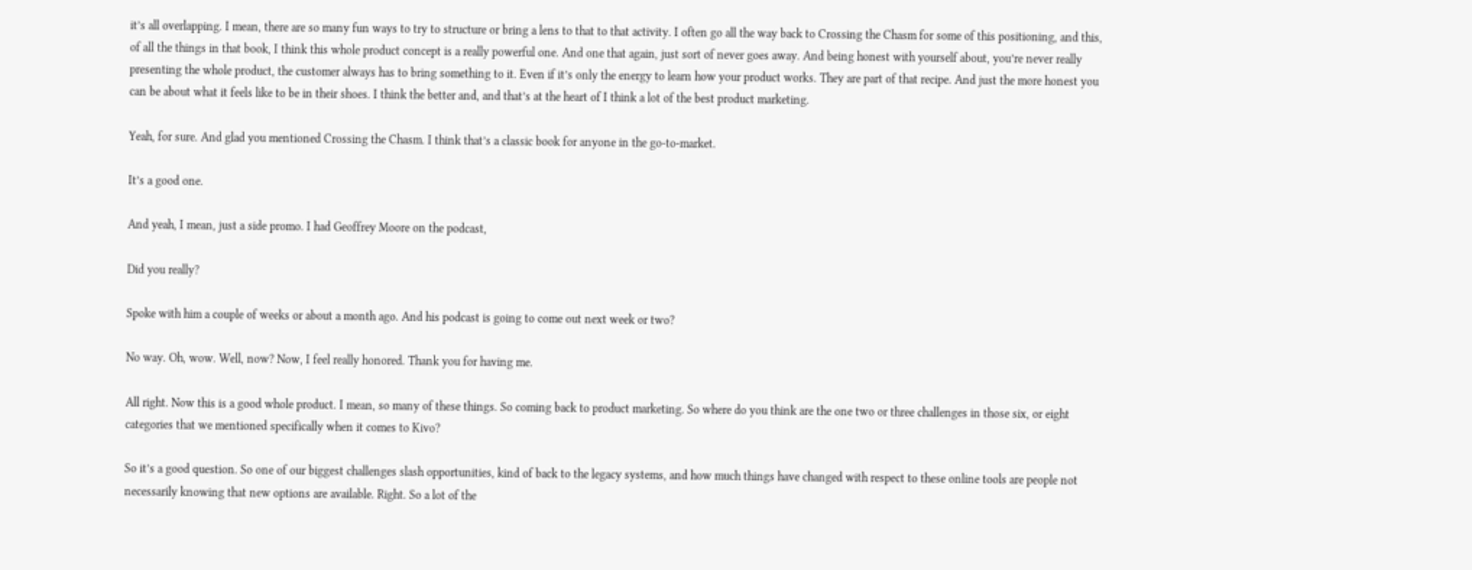it’s all overlapping. I mean, there are so many fun ways to try to structure or bring a lens to that to that activity. I often go all the way back to Crossing the Chasm for some of this positioning, and this, of all the things in that book, I think this whole product concept is a really powerful one. And one that again, just sort of never goes away. And being honest with yourself about, you’re never really presenting the whole product, the customer always has to bring something to it. Even if it’s only the energy to learn how your product works. They are part of that recipe. And just the more honest you can be about what it feels like to be in their shoes. I think the better and, and that’s at the heart of I think a lot of the best product marketing.

Yeah, for sure. And glad you mentioned Crossing the Chasm. I think that’s a classic book for anyone in the go-to-market.

It’s a good one.

And yeah, I mean, just a side promo. I had Geoffrey Moore on the podcast,

Did you really?

Spoke with him a couple of weeks or about a month ago. And his podcast is going to come out next week or two?

No way. Oh, wow. Well, now? Now, I feel really honored. Thank you for having me.

All right. Now this is a good whole product. I mean, so many of these things. So coming back to product marketing. So where do you think are the one two or three challenges in those six, or eight categories that we mentioned specifically when it comes to Kivo?

So it’s a good question. So one of our biggest challenges slash opportunities, kind of back to the legacy systems, and how much things have changed with respect to these online tools are people not necessarily knowing that new options are available. Right. So a lot of the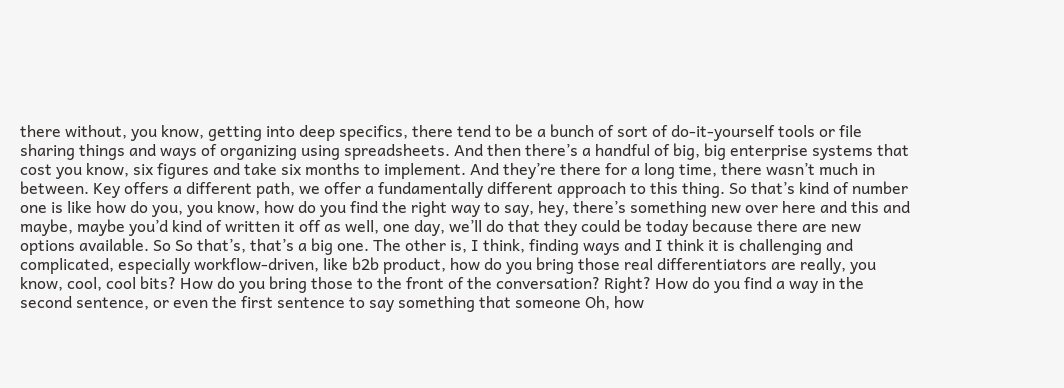there without, you know, getting into deep specifics, there tend to be a bunch of sort of do-it-yourself tools or file sharing things and ways of organizing using spreadsheets. And then there’s a handful of big, big enterprise systems that cost you know, six figures and take six months to implement. And they’re there for a long time, there wasn’t much in between. Key offers a different path, we offer a fundamentally different approach to this thing. So that’s kind of number one is like how do you, you know, how do you find the right way to say, hey, there’s something new over here and this and maybe, maybe you’d kind of written it off as well, one day, we’ll do that they could be today because there are new options available. So So that’s, that’s a big one. The other is, I think, finding ways and I think it is challenging and complicated, especially workflow-driven, like b2b product, how do you bring those real differentiators are really, you know, cool, cool bits? How do you bring those to the front of the conversation? Right? How do you find a way in the second sentence, or even the first sentence to say something that someone Oh, how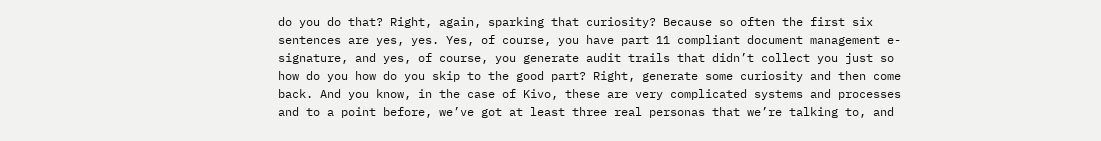do you do that? Right, again, sparking that curiosity? Because so often the first six sentences are yes, yes. Yes, of course, you have part 11 compliant document management e-signature, and yes, of course, you generate audit trails that didn’t collect you just so how do you how do you skip to the good part? Right, generate some curiosity and then come back. And you know, in the case of Kivo, these are very complicated systems and processes and to a point before, we’ve got at least three real personas that we’re talking to, and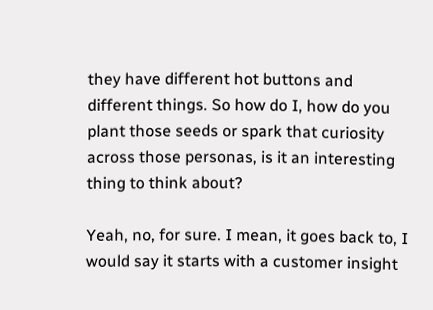they have different hot buttons and different things. So how do I, how do you plant those seeds or spark that curiosity across those personas, is it an interesting thing to think about?

Yeah, no, for sure. I mean, it goes back to, I would say it starts with a customer insight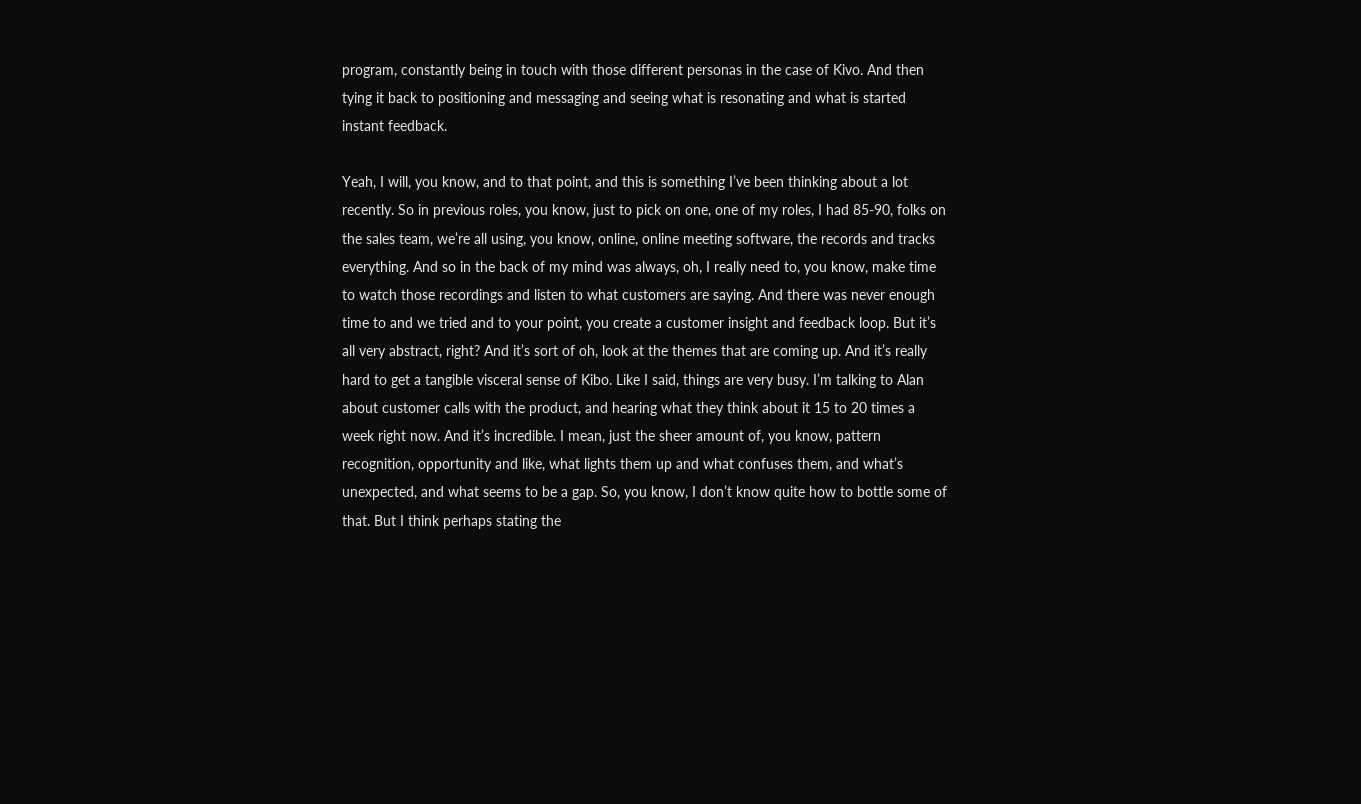program, constantly being in touch with those different personas in the case of Kivo. And then tying it back to positioning and messaging and seeing what is resonating and what is started instant feedback.

Yeah, I will, you know, and to that point, and this is something I’ve been thinking about a lot recently. So in previous roles, you know, just to pick on one, one of my roles, I had 85-90, folks on the sales team, we’re all using, you know, online, online meeting software, the records and tracks everything. And so in the back of my mind was always, oh, I really need to, you know, make time to watch those recordings and listen to what customers are saying. And there was never enough time to and we tried and to your point, you create a customer insight and feedback loop. But it’s all very abstract, right? And it’s sort of oh, look at the themes that are coming up. And it’s really hard to get a tangible visceral sense of Kibo. Like I said, things are very busy. I’m talking to Alan about customer calls with the product, and hearing what they think about it 15 to 20 times a week right now. And it’s incredible. I mean, just the sheer amount of, you know, pattern recognition, opportunity and like, what lights them up and what confuses them, and what’s unexpected, and what seems to be a gap. So, you know, I don’t know quite how to bottle some of that. But I think perhaps stating the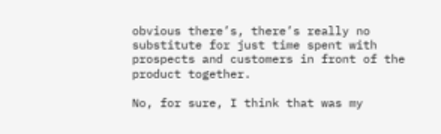obvious there’s, there’s really no substitute for just time spent with prospects and customers in front of the product together.

No, for sure, I think that was my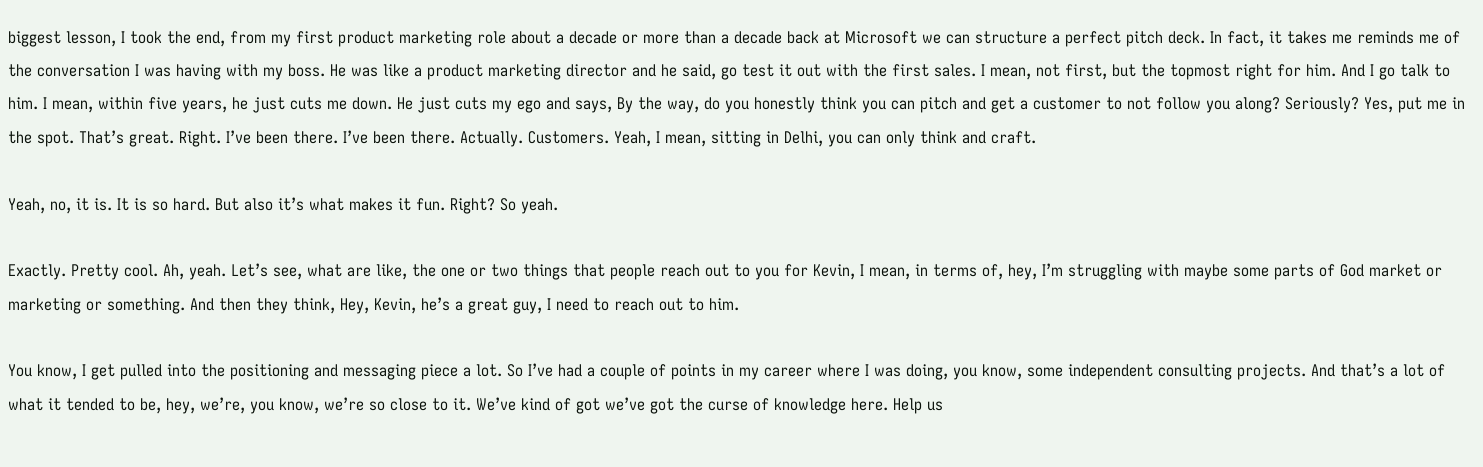biggest lesson, I took the end, from my first product marketing role about a decade or more than a decade back at Microsoft we can structure a perfect pitch deck. In fact, it takes me reminds me of the conversation I was having with my boss. He was like a product marketing director and he said, go test it out with the first sales. I mean, not first, but the topmost right for him. And I go talk to him. I mean, within five years, he just cuts me down. He just cuts my ego and says, By the way, do you honestly think you can pitch and get a customer to not follow you along? Seriously? Yes, put me in the spot. That’s great. Right. I’ve been there. I’ve been there. Actually. Customers. Yeah, I mean, sitting in Delhi, you can only think and craft.

Yeah, no, it is. It is so hard. But also it’s what makes it fun. Right? So yeah.

Exactly. Pretty cool. Ah, yeah. Let’s see, what are like, the one or two things that people reach out to you for Kevin, I mean, in terms of, hey, I’m struggling with maybe some parts of God market or marketing or something. And then they think, Hey, Kevin, he’s a great guy, I need to reach out to him.

You know, I get pulled into the positioning and messaging piece a lot. So I’ve had a couple of points in my career where I was doing, you know, some independent consulting projects. And that’s a lot of what it tended to be, hey, we’re, you know, we’re so close to it. We’ve kind of got we’ve got the curse of knowledge here. Help us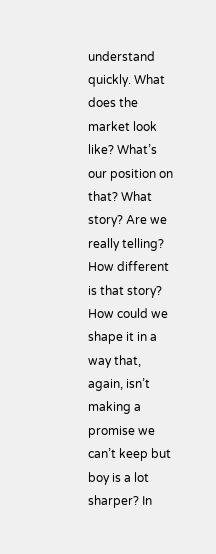understand quickly. What does the market look like? What’s our position on that? What story? Are we really telling? How different is that story? How could we shape it in a way that, again, isn’t making a promise we can’t keep but boy is a lot sharper? In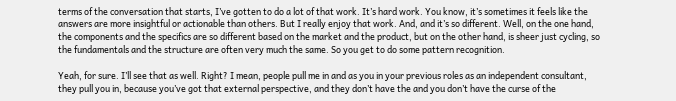terms of the conversation that starts, I’ve gotten to do a lot of that work. It’s hard work. You know, it’s sometimes it feels like the answers are more insightful or actionable than others. But I really enjoy that work. And, and it’s so different. Well, on the one hand, the components and the specifics are so different based on the market and the product, but on the other hand, is sheer just cycling, so the fundamentals and the structure are often very much the same. So you get to do some pattern recognition.

Yeah, for sure. I’ll see that as well. Right? I mean, people pull me in and as you in your previous roles as an independent consultant, they pull you in, because you’ve got that external perspective, and they don’t have the and you don’t have the curse of the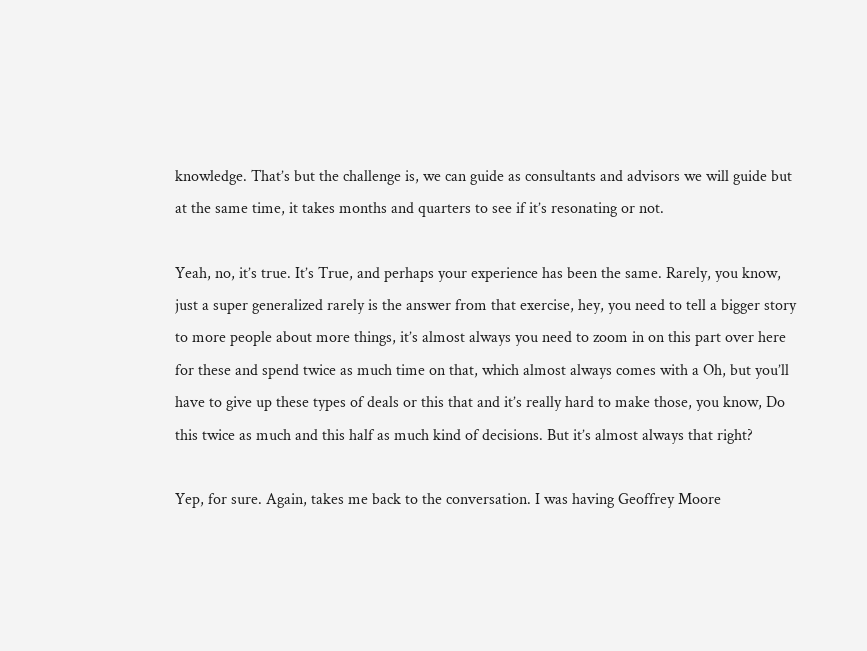knowledge. That’s but the challenge is, we can guide as consultants and advisors we will guide but at the same time, it takes months and quarters to see if it’s resonating or not.

Yeah, no, it’s true. It’s True, and perhaps your experience has been the same. Rarely, you know, just a super generalized rarely is the answer from that exercise, hey, you need to tell a bigger story to more people about more things, it’s almost always you need to zoom in on this part over here for these and spend twice as much time on that, which almost always comes with a Oh, but you’ll have to give up these types of deals or this that and it’s really hard to make those, you know, Do this twice as much and this half as much kind of decisions. But it’s almost always that right?

Yep, for sure. Again, takes me back to the conversation. I was having Geoffrey Moore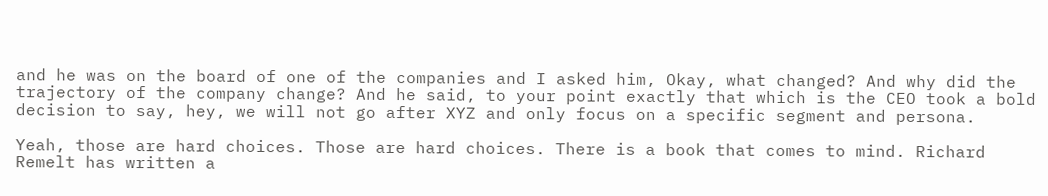and he was on the board of one of the companies and I asked him, Okay, what changed? And why did the trajectory of the company change? And he said, to your point exactly that which is the CEO took a bold decision to say, hey, we will not go after XYZ and only focus on a specific segment and persona.

Yeah, those are hard choices. Those are hard choices. There is a book that comes to mind. Richard Remelt has written a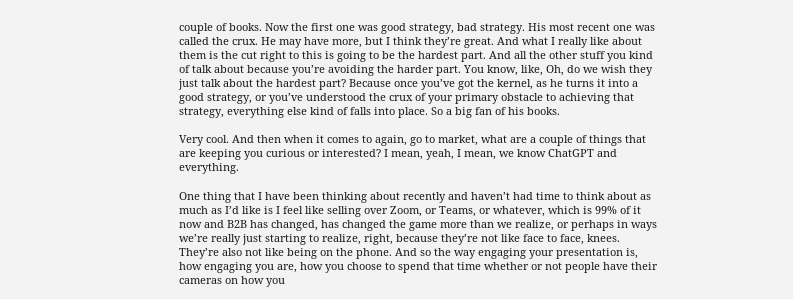couple of books. Now the first one was good strategy, bad strategy. His most recent one was called the crux. He may have more, but I think they’re great. And what I really like about them is the cut right to this is going to be the hardest part. And all the other stuff you kind of talk about because you’re avoiding the harder part. You know, like, Oh, do we wish they just talk about the hardest part? Because once you’ve got the kernel, as he turns it into a good strategy, or you’ve understood the crux of your primary obstacle to achieving that strategy, everything else kind of falls into place. So a big fan of his books.

Very cool. And then when it comes to again, go to market, what are a couple of things that are keeping you curious or interested? I mean, yeah, I mean, we know ChatGPT and everything.

One thing that I have been thinking about recently and haven’t had time to think about as much as I’d like is I feel like selling over Zoom, or Teams, or whatever, which is 99% of it now and B2B has changed, has changed the game more than we realize, or perhaps in ways we’re really just starting to realize, right, because they’re not like face to face, knees. They’re also not like being on the phone. And so the way engaging your presentation is, how engaging you are, how you choose to spend that time whether or not people have their cameras on how you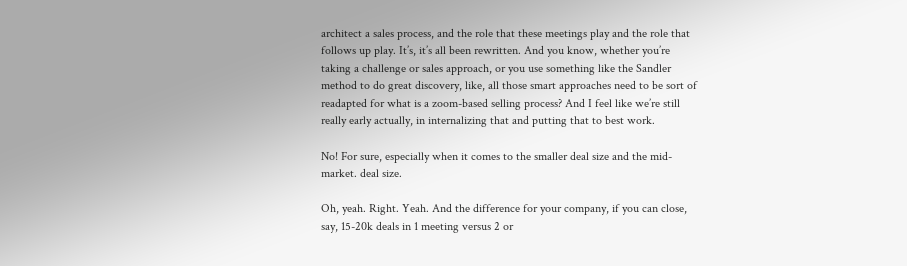architect a sales process, and the role that these meetings play and the role that follows up play. It’s, it’s all been rewritten. And you know, whether you’re taking a challenge or sales approach, or you use something like the Sandler method to do great discovery, like, all those smart approaches need to be sort of readapted for what is a zoom-based selling process? And I feel like we’re still really early actually, in internalizing that and putting that to best work.

No! For sure, especially when it comes to the smaller deal size and the mid-market. deal size.

Oh, yeah. Right. Yeah. And the difference for your company, if you can close, say, 15-20k deals in 1 meeting versus 2 or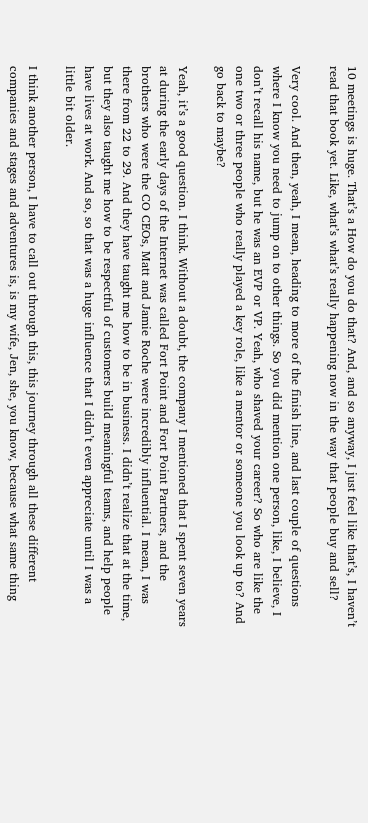10 meetings is huge. That’s a How do you do that? And, and so anyway, I just feel like that’s, I haven’t read that book yet. Like, what’s what’s really happening now in the way that people buy and sell?

Very cool. And then, yeah, I mean, heading to more of the finish line, and last couple of questions where I know you need to jump on to other things. So you did mention one person, like, I believe, I don’t recall his name, but he was an EVP or VP. Yeah, who shaved your career? So who are like the one two or three people who really played a key role, like a mentor or someone you look up to? And go back to maybe?

Yeah, it’s a good question. I think. Without a doubt, the company I mentioned that I spent seven years at during the early days of the Internet was called Fort Point and Fort Point Partners, and the brothers who were the CO CEOs, Matt and Jamie Roche were incredibly influential. I mean, I was there from 22 to 29. And they have taught me how to be in business. I didn’t realize that at the time, but they also taught me how to be respectful of customers build meaningful teams, and help people have lives at work. And so, so that was a huge influence that I didn’t even appreciate until I was a little bit older.

I think another person, I have to call out through this, this journey through all these different companies and stages and adventures is, is my wife, Jen, she, you know, because what same thing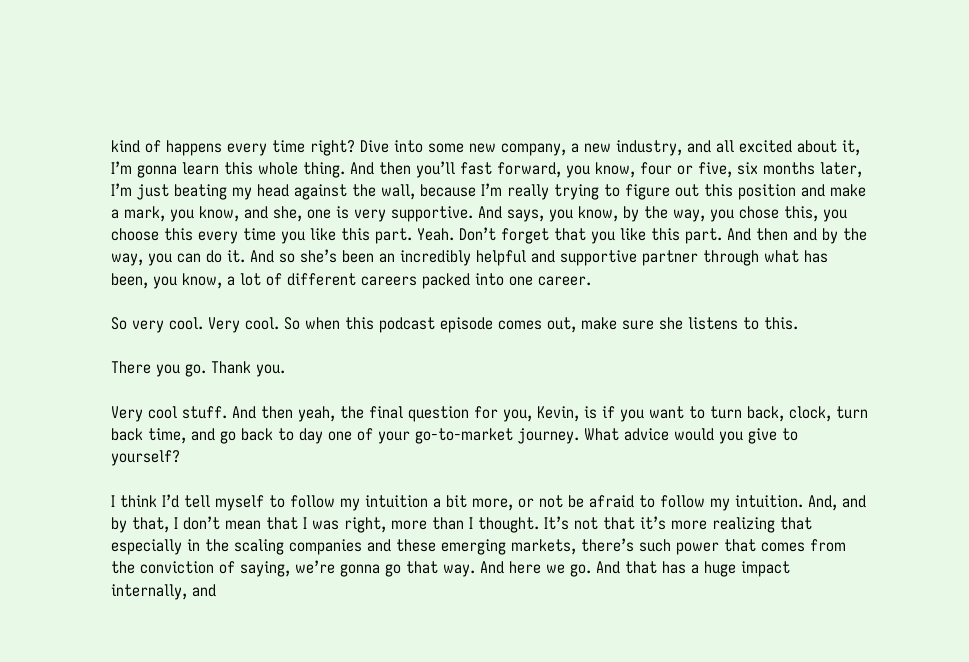kind of happens every time right? Dive into some new company, a new industry, and all excited about it, I’m gonna learn this whole thing. And then you’ll fast forward, you know, four or five, six months later, I’m just beating my head against the wall, because I’m really trying to figure out this position and make a mark, you know, and she, one is very supportive. And says, you know, by the way, you chose this, you choose this every time you like this part. Yeah. Don’t forget that you like this part. And then and by the way, you can do it. And so she’s been an incredibly helpful and supportive partner through what has been, you know, a lot of different careers packed into one career.

So very cool. Very cool. So when this podcast episode comes out, make sure she listens to this.

There you go. Thank you.

Very cool stuff. And then yeah, the final question for you, Kevin, is if you want to turn back, clock, turn back time, and go back to day one of your go-to-market journey. What advice would you give to yourself?

I think I’d tell myself to follow my intuition a bit more, or not be afraid to follow my intuition. And, and by that, I don’t mean that I was right, more than I thought. It’s not that it’s more realizing that especially in the scaling companies and these emerging markets, there’s such power that comes from the conviction of saying, we’re gonna go that way. And here we go. And that has a huge impact internally, and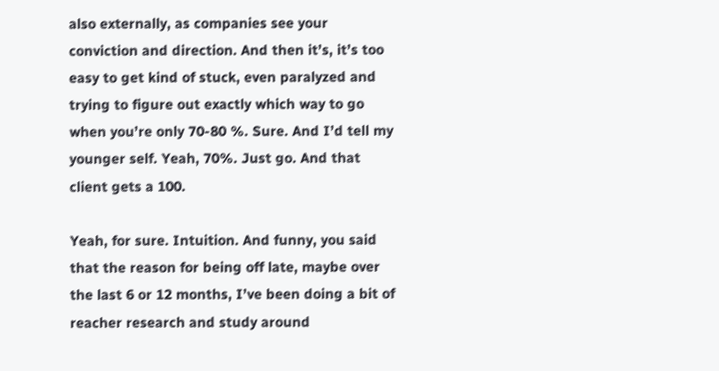also externally, as companies see your conviction and direction. And then it’s, it’s too easy to get kind of stuck, even paralyzed and trying to figure out exactly which way to go when you’re only 70-80 %. Sure. And I’d tell my younger self. Yeah, 70%. Just go. And that client gets a 100.

Yeah, for sure. Intuition. And funny, you said that the reason for being off late, maybe over the last 6 or 12 months, I’ve been doing a bit of reacher research and study around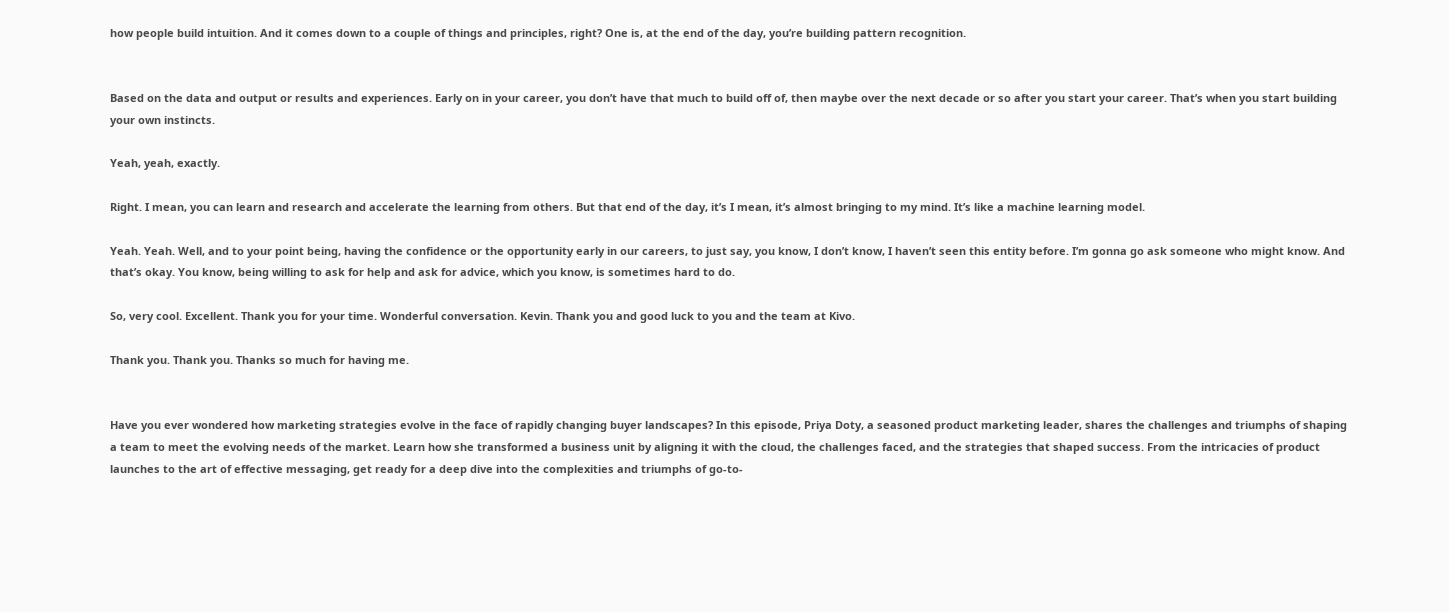how people build intuition. And it comes down to a couple of things and principles, right? One is, at the end of the day, you’re building pattern recognition.


Based on the data and output or results and experiences. Early on in your career, you don’t have that much to build off of, then maybe over the next decade or so after you start your career. That’s when you start building your own instincts.

Yeah, yeah, exactly.

Right. I mean, you can learn and research and accelerate the learning from others. But that end of the day, it’s I mean, it’s almost bringing to my mind. It’s like a machine learning model.

Yeah. Yeah. Well, and to your point being, having the confidence or the opportunity early in our careers, to just say, you know, I don’t know, I haven’t seen this entity before. I’m gonna go ask someone who might know. And that’s okay. You know, being willing to ask for help and ask for advice, which you know, is sometimes hard to do.

So, very cool. Excellent. Thank you for your time. Wonderful conversation. Kevin. Thank you and good luck to you and the team at Kivo.

Thank you. Thank you. Thanks so much for having me.


Have you ever wondered how marketing strategies evolve in the face of rapidly changing buyer landscapes? In this episode, Priya Doty, a seasoned product marketing leader, shares the challenges and triumphs of shaping a team to meet the evolving needs of the market. Learn how she transformed a business unit by aligning it with the cloud, the challenges faced, and the strategies that shaped success. From the intricacies of product launches to the art of effective messaging, get ready for a deep dive into the complexities and triumphs of go-to-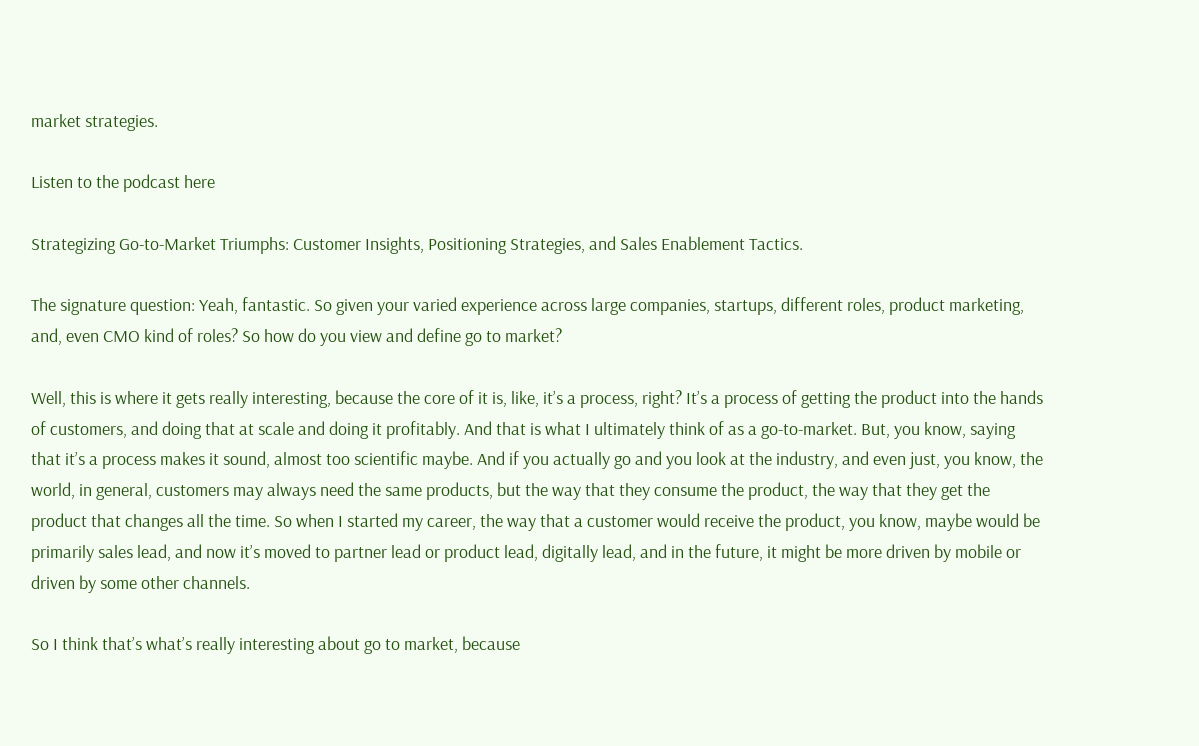market strategies.

Listen to the podcast here

Strategizing Go-to-Market Triumphs: Customer Insights, Positioning Strategies, and Sales Enablement Tactics.

The signature question: Yeah, fantastic. So given your varied experience across large companies, startups, different roles, product marketing, and, even CMO kind of roles? So how do you view and define go to market?

Well, this is where it gets really interesting, because the core of it is, like, it’s a process, right? It’s a process of getting the product into the hands of customers, and doing that at scale and doing it profitably. And that is what I ultimately think of as a go-to-market. But, you know, saying that it’s a process makes it sound, almost too scientific maybe. And if you actually go and you look at the industry, and even just, you know, the world, in general, customers may always need the same products, but the way that they consume the product, the way that they get the product that changes all the time. So when I started my career, the way that a customer would receive the product, you know, maybe would be primarily sales lead, and now it’s moved to partner lead or product lead, digitally lead, and in the future, it might be more driven by mobile or driven by some other channels.

So I think that’s what’s really interesting about go to market, because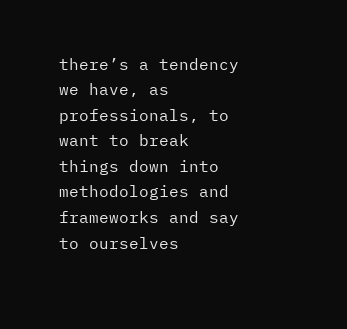there’s a tendency we have, as professionals, to want to break things down into methodologies and frameworks and say to ourselves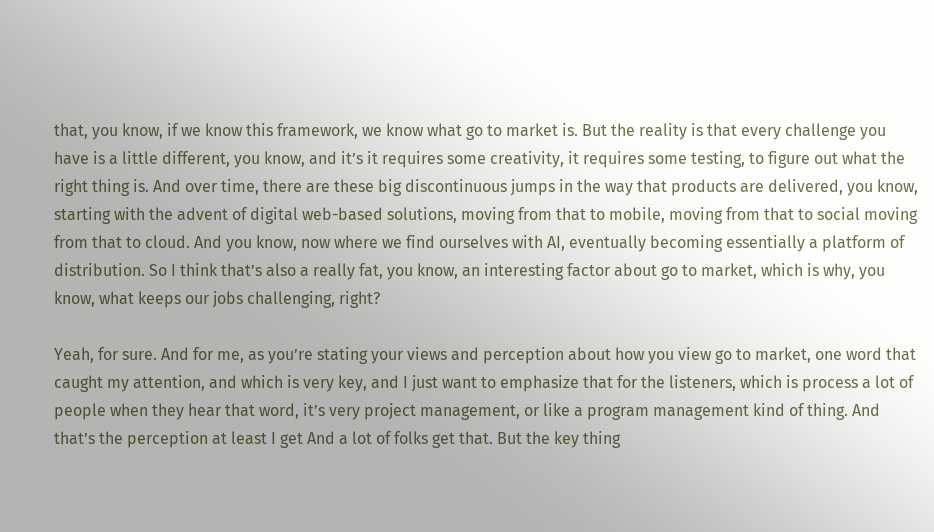that, you know, if we know this framework, we know what go to market is. But the reality is that every challenge you have is a little different, you know, and it’s it requires some creativity, it requires some testing, to figure out what the right thing is. And over time, there are these big discontinuous jumps in the way that products are delivered, you know, starting with the advent of digital web-based solutions, moving from that to mobile, moving from that to social moving from that to cloud. And you know, now where we find ourselves with AI, eventually becoming essentially a platform of distribution. So I think that’s also a really fat, you know, an interesting factor about go to market, which is why, you know, what keeps our jobs challenging, right?

Yeah, for sure. And for me, as you’re stating your views and perception about how you view go to market, one word that caught my attention, and which is very key, and I just want to emphasize that for the listeners, which is process a lot of people when they hear that word, it’s very project management, or like a program management kind of thing. And that’s the perception at least I get And a lot of folks get that. But the key thing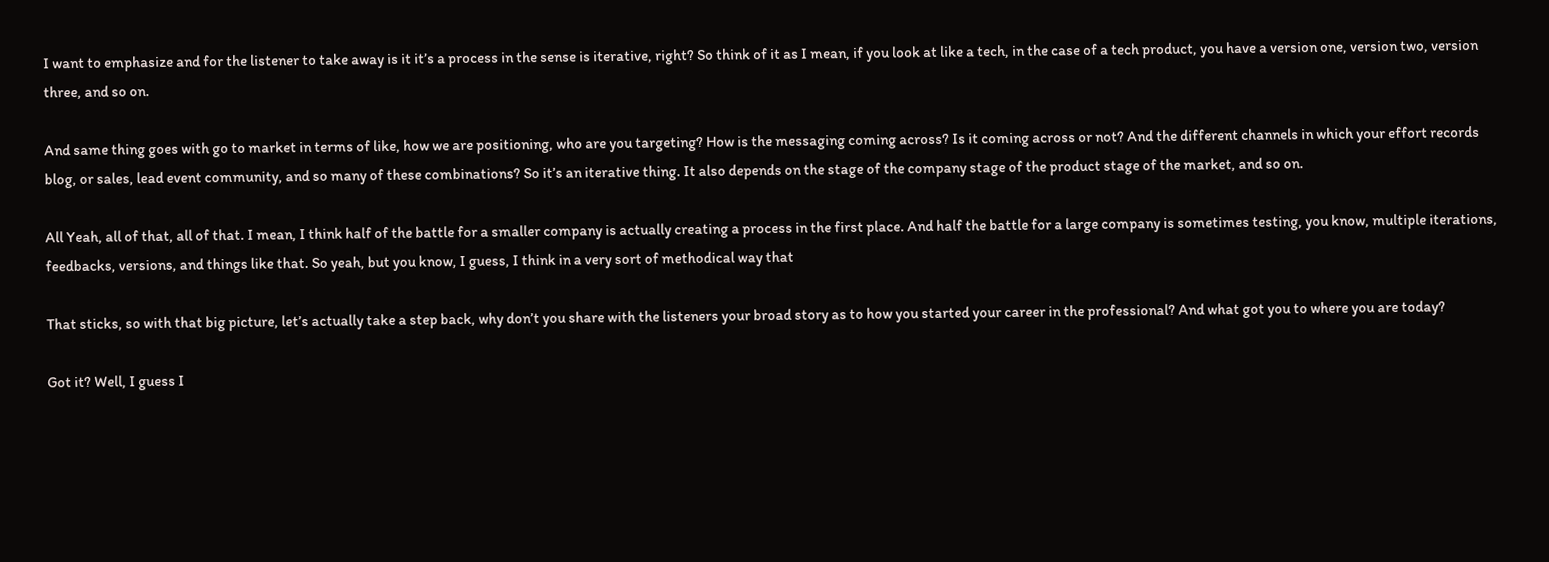I want to emphasize and for the listener to take away is it it’s a process in the sense is iterative, right? So think of it as I mean, if you look at like a tech, in the case of a tech product, you have a version one, version two, version three, and so on.

And same thing goes with go to market in terms of like, how we are positioning, who are you targeting? How is the messaging coming across? Is it coming across or not? And the different channels in which your effort records blog, or sales, lead event community, and so many of these combinations? So it’s an iterative thing. It also depends on the stage of the company stage of the product stage of the market, and so on.

All Yeah, all of that, all of that. I mean, I think half of the battle for a smaller company is actually creating a process in the first place. And half the battle for a large company is sometimes testing, you know, multiple iterations, feedbacks, versions, and things like that. So yeah, but you know, I guess, I think in a very sort of methodical way that

That sticks, so with that big picture, let’s actually take a step back, why don’t you share with the listeners your broad story as to how you started your career in the professional? And what got you to where you are today?

Got it? Well, I guess I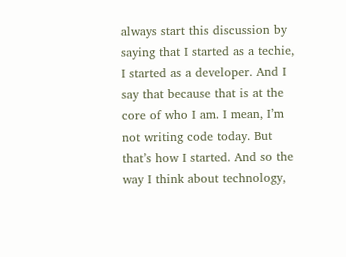always start this discussion by saying that I started as a techie, I started as a developer. And I say that because that is at the core of who I am. I mean, I’m not writing code today. But that’s how I started. And so the way I think about technology,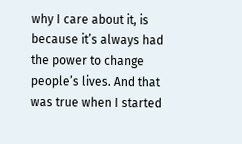why I care about it, is because it’s always had the power to change people’s lives. And that was true when I started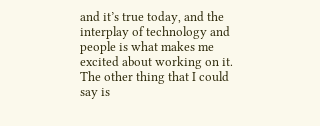and it’s true today, and the interplay of technology and people is what makes me excited about working on it. The other thing that I could say is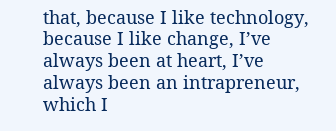that, because I like technology, because I like change, I’ve always been at heart, I’ve always been an intrapreneur, which I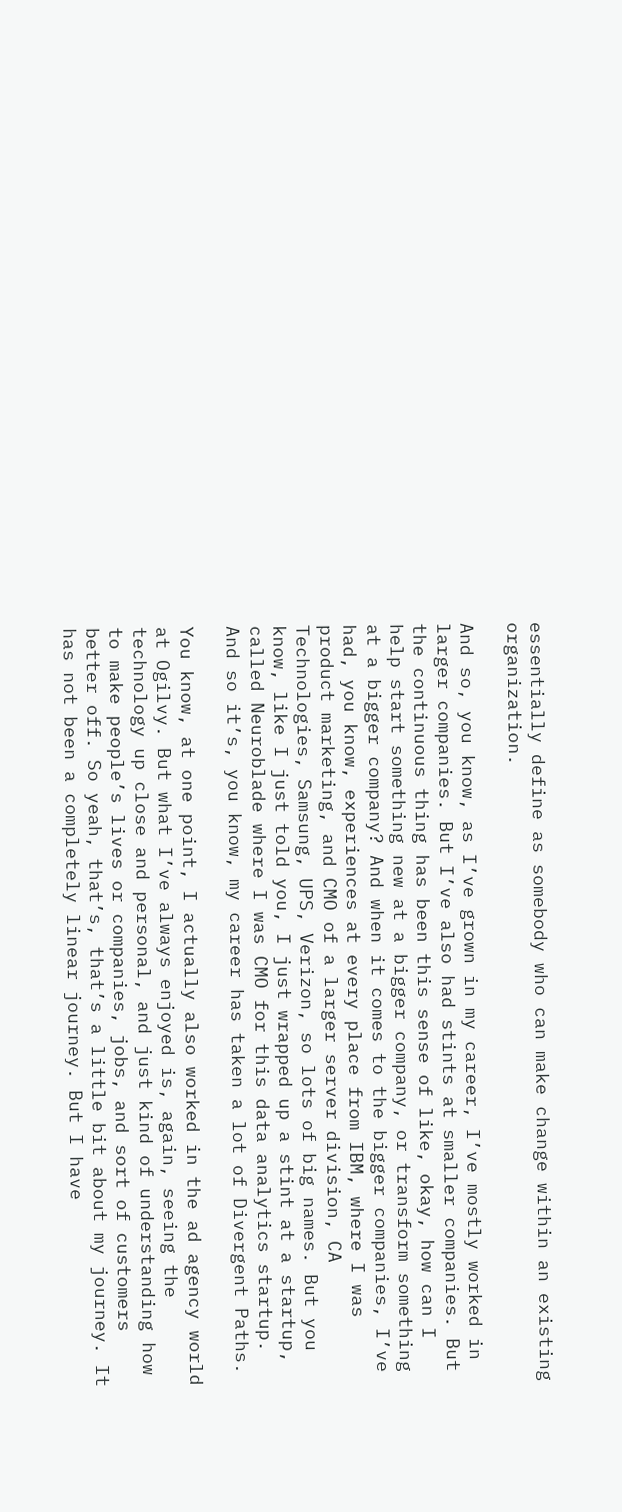essentially define as somebody who can make change within an existing organization.

And so, you know, as I’ve grown in my career, I’ve mostly worked in larger companies. But I’ve also had stints at smaller companies. But the continuous thing has been this sense of like, okay, how can I help start something new at a bigger company, or transform something at a bigger company? And when it comes to the bigger companies, I’ve had, you know, experiences at every place from IBM, where I was product marketing, and CMO of a larger server division, CA Technologies, Samsung, UPS, Verizon, so lots of big names. But you know, like I just told you, I just wrapped up a stint at a startup, called Neuroblade where I was CMO for this data analytics startup. And so it’s, you know, my career has taken a lot of Divergent Paths.

You know, at one point, I actually also worked in the ad agency world at Ogilvy. But what I’ve always enjoyed is, again, seeing the technology up close and personal, and just kind of understanding how to make people’s lives or companies, jobs, and sort of customers better off. So yeah, that’s, that’s a little bit about my journey. It has not been a completely linear journey. But I have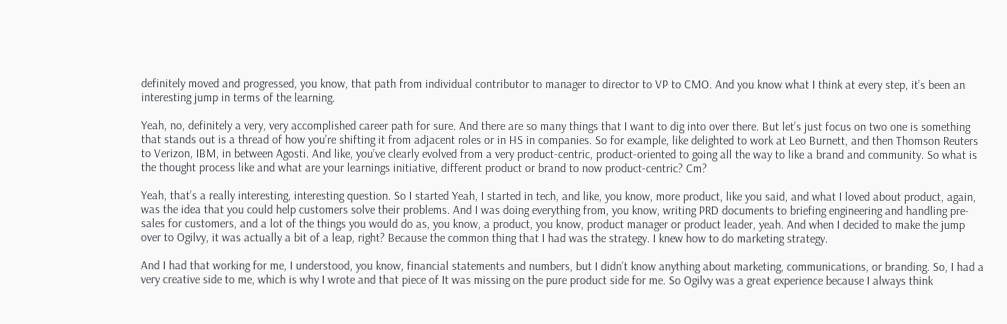definitely moved and progressed, you know, that path from individual contributor to manager to director to VP to CMO. And you know what I think at every step, it’s been an interesting jump in terms of the learning.

Yeah, no, definitely a very, very accomplished career path for sure. And there are so many things that I want to dig into over there. But let’s just focus on two one is something that stands out is a thread of how you’re shifting it from adjacent roles or in HS in companies. So for example, like delighted to work at Leo Burnett, and then Thomson Reuters to Verizon, IBM, in between Agosti. And like, you’ve clearly evolved from a very product-centric, product-oriented to going all the way to like a brand and community. So what is the thought process like and what are your learnings initiative, different product or brand to now product-centric? Cm?

Yeah, that’s a really interesting, interesting question. So I started Yeah, I started in tech, and like, you know, more product, like you said, and what I loved about product, again, was the idea that you could help customers solve their problems. And I was doing everything from, you know, writing PRD documents to briefing engineering and handling pre-sales for customers, and a lot of the things you would do as, you know, a product, you know, product manager or product leader, yeah. And when I decided to make the jump over to Ogilvy, it was actually a bit of a leap, right? Because the common thing that I had was the strategy. I knew how to do marketing strategy.

And I had that working for me, I understood, you know, financial statements and numbers, but I didn’t know anything about marketing, communications, or branding. So, I had a very creative side to me, which is why I wrote and that piece of It was missing on the pure product side for me. So Ogilvy was a great experience because I always think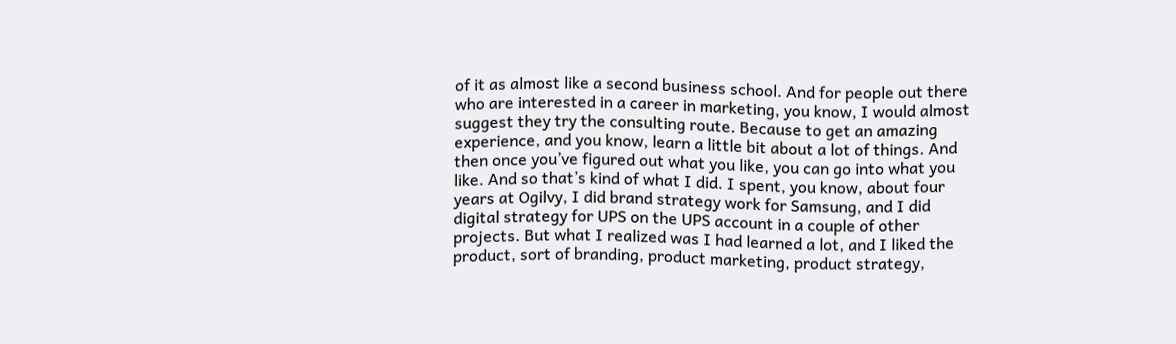of it as almost like a second business school. And for people out there who are interested in a career in marketing, you know, I would almost suggest they try the consulting route. Because to get an amazing experience, and you know, learn a little bit about a lot of things. And then once you’ve figured out what you like, you can go into what you like. And so that’s kind of what I did. I spent, you know, about four years at Ogilvy, I did brand strategy work for Samsung, and I did digital strategy for UPS on the UPS account in a couple of other projects. But what I realized was I had learned a lot, and I liked the product, sort of branding, product marketing, product strategy,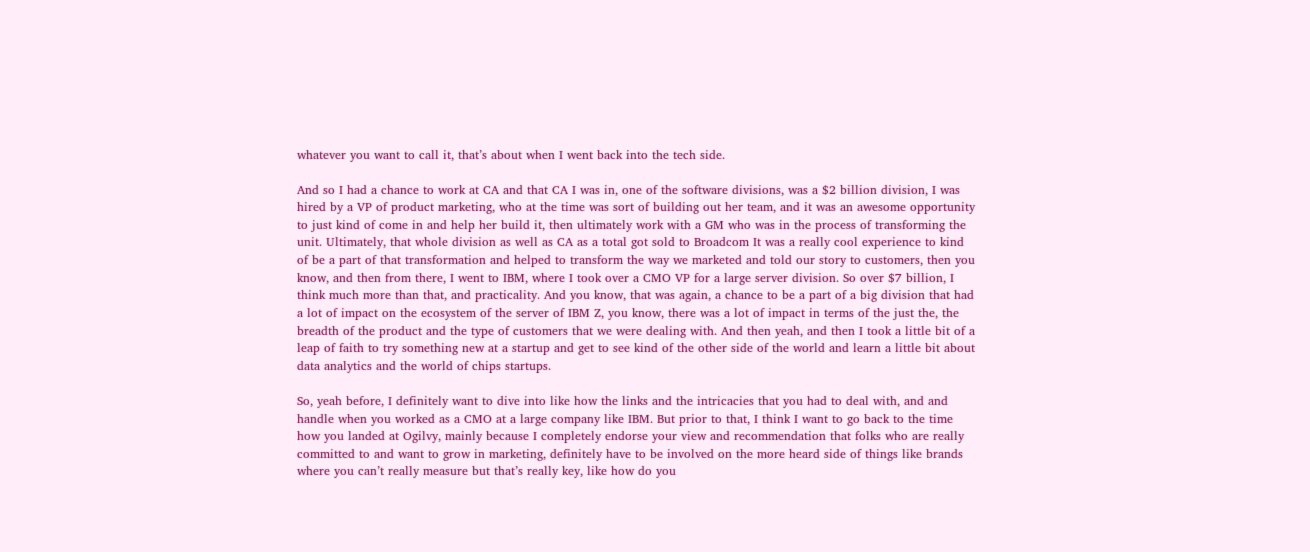whatever you want to call it, that’s about when I went back into the tech side.

And so I had a chance to work at CA and that CA I was in, one of the software divisions, was a $2 billion division, I was hired by a VP of product marketing, who at the time was sort of building out her team, and it was an awesome opportunity to just kind of come in and help her build it, then ultimately work with a GM who was in the process of transforming the unit. Ultimately, that whole division as well as CA as a total got sold to Broadcom It was a really cool experience to kind of be a part of that transformation and helped to transform the way we marketed and told our story to customers, then you know, and then from there, I went to IBM, where I took over a CMO VP for a large server division. So over $7 billion, I think much more than that, and practicality. And you know, that was again, a chance to be a part of a big division that had a lot of impact on the ecosystem of the server of IBM Z, you know, there was a lot of impact in terms of the just the, the breadth of the product and the type of customers that we were dealing with. And then yeah, and then I took a little bit of a leap of faith to try something new at a startup and get to see kind of the other side of the world and learn a little bit about data analytics and the world of chips startups.

So, yeah before, I definitely want to dive into like how the links and the intricacies that you had to deal with, and and handle when you worked as a CMO at a large company like IBM. But prior to that, I think I want to go back to the time how you landed at Ogilvy, mainly because I completely endorse your view and recommendation that folks who are really committed to and want to grow in marketing, definitely have to be involved on the more heard side of things like brands where you can’t really measure but that’s really key, like how do you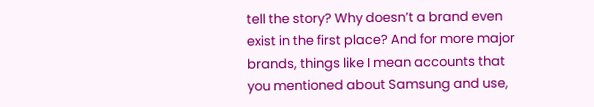tell the story? Why doesn’t a brand even exist in the first place? And for more major brands, things like I mean accounts that you mentioned about Samsung and use,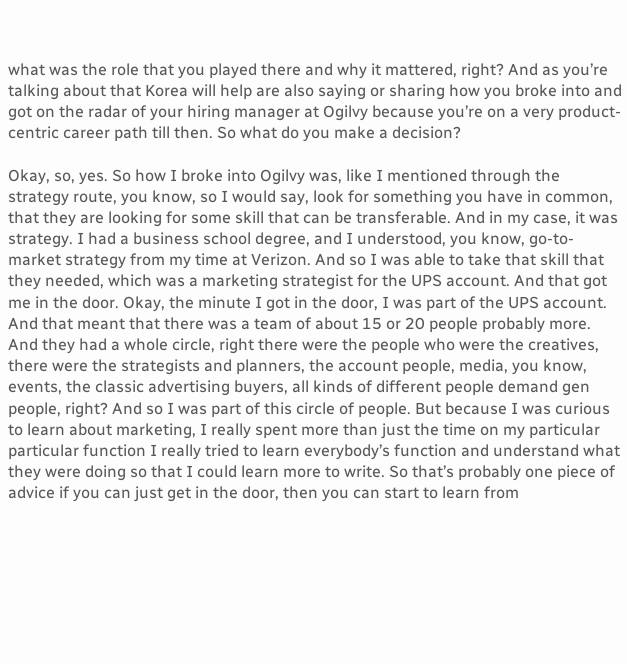what was the role that you played there and why it mattered, right? And as you’re talking about that Korea will help are also saying or sharing how you broke into and got on the radar of your hiring manager at Ogilvy because you’re on a very product-centric career path till then. So what do you make a decision?

Okay, so, yes. So how I broke into Ogilvy was, like I mentioned through the strategy route, you know, so I would say, look for something you have in common, that they are looking for some skill that can be transferable. And in my case, it was strategy. I had a business school degree, and I understood, you know, go-to-market strategy from my time at Verizon. And so I was able to take that skill that they needed, which was a marketing strategist for the UPS account. And that got me in the door. Okay, the minute I got in the door, I was part of the UPS account. And that meant that there was a team of about 15 or 20 people probably more. And they had a whole circle, right there were the people who were the creatives, there were the strategists and planners, the account people, media, you know, events, the classic advertising buyers, all kinds of different people demand gen people, right? And so I was part of this circle of people. But because I was curious to learn about marketing, I really spent more than just the time on my particular particular function I really tried to learn everybody’s function and understand what they were doing so that I could learn more to write. So that’s probably one piece of advice if you can just get in the door, then you can start to learn from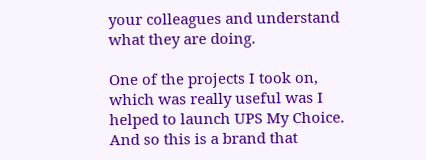your colleagues and understand what they are doing.

One of the projects I took on, which was really useful was I helped to launch UPS My Choice. And so this is a brand that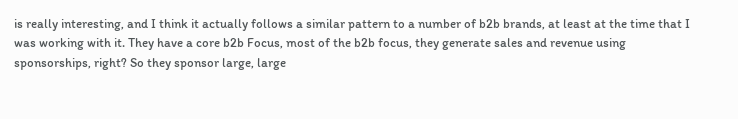is really interesting, and I think it actually follows a similar pattern to a number of b2b brands, at least at the time that I was working with it. They have a core b2b Focus, most of the b2b focus, they generate sales and revenue using sponsorships, right? So they sponsor large, large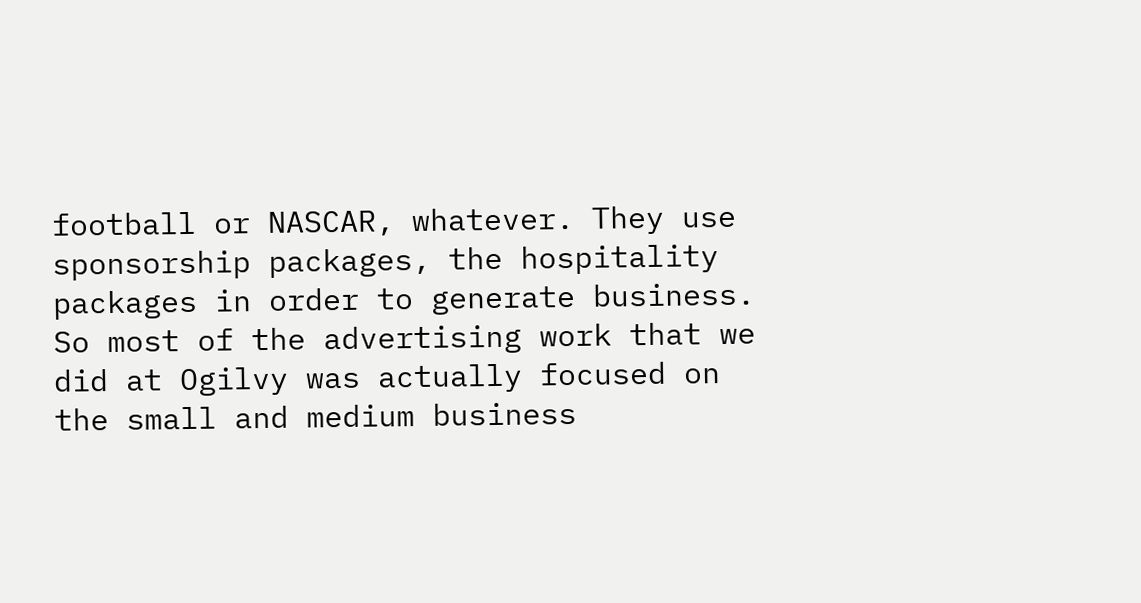football or NASCAR, whatever. They use sponsorship packages, the hospitality packages in order to generate business. So most of the advertising work that we did at Ogilvy was actually focused on the small and medium business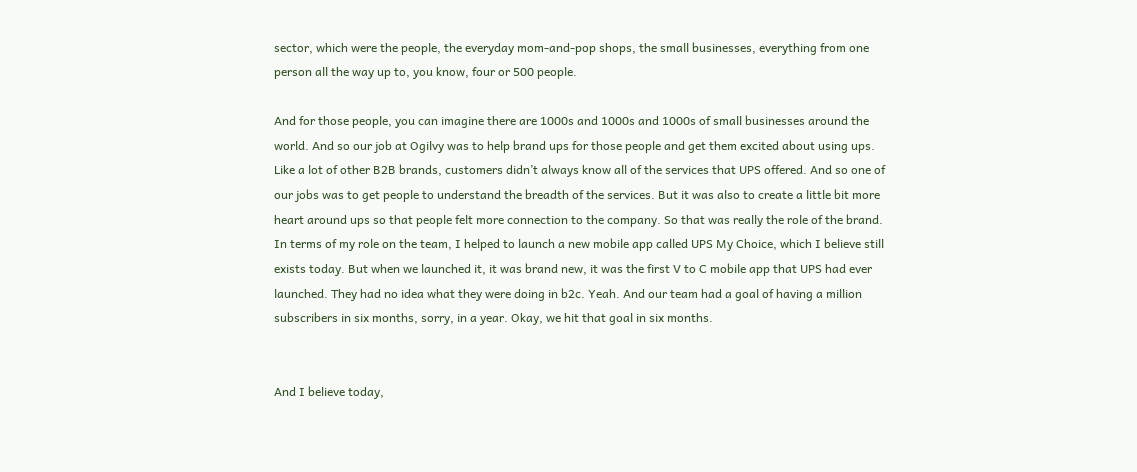sector, which were the people, the everyday mom-and-pop shops, the small businesses, everything from one person all the way up to, you know, four or 500 people.

And for those people, you can imagine there are 1000s and 1000s and 1000s of small businesses around the world. And so our job at Ogilvy was to help brand ups for those people and get them excited about using ups. Like a lot of other B2B brands, customers didn’t always know all of the services that UPS offered. And so one of our jobs was to get people to understand the breadth of the services. But it was also to create a little bit more heart around ups so that people felt more connection to the company. So that was really the role of the brand. In terms of my role on the team, I helped to launch a new mobile app called UPS My Choice, which I believe still exists today. But when we launched it, it was brand new, it was the first V to C mobile app that UPS had ever launched. They had no idea what they were doing in b2c. Yeah. And our team had a goal of having a million subscribers in six months, sorry, in a year. Okay, we hit that goal in six months.


And I believe today,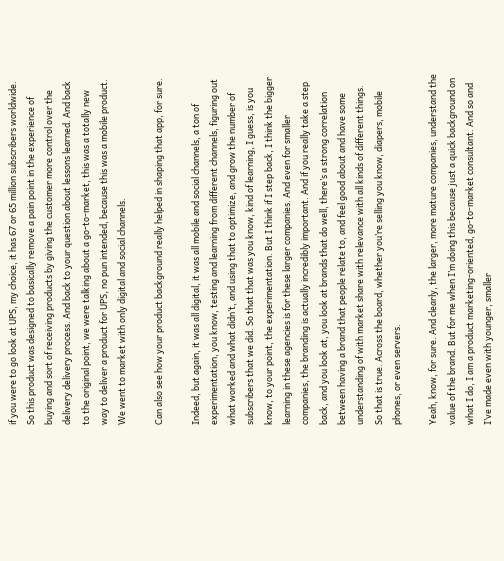if you were to go look at UPS, my choice, it has 67 or 65 million subscribers worldwide. So this product was designed to basically remove a pain point in the experience of buying and sort of receiving products by giving the customer more control over the delivery delivery process. And back to your question about lessons learned. And back to the original point, we were talking about a go-to-market, this was a totally new way to deliver a product for UPS, no pun intended, because this was a mobile product. We went to market with only digital and social channels.

Can also see how your product background really helped in shaping that app, for sure.

Indeed, but again, it was all digital, it was all mobile and social channels, a ton of experimentation, you know, testing and learning from different channels, figuring out what worked and what didn’t, and using that to optimize, and grow the number of subscribers that we did. So that that was you know, kind of learning, I guess, is you know, to your point, the experimentation. But I think if I step back, I think the bigger learning in these agencies is for these larger companies. And even for smaller companies, the branding is actually incredibly important. And if you really take a step back, and you look at, you look at brands that do well, there’s a strong correlation between having a brand that people relate to, and feel good about and have some understanding of with market share with relevance with all kinds of different things. So that is true. Across the board, whether you’re selling you know, diapers, mobile phones, or even servers.

Yeah, know, for sure. And clearly, the larger, more mature companies, understand the value of the brand. But for me when I’m doing this because just a quick background on what I do, I am a product marketing-oriented, go-to-market consultant. And so and I’ve made even with younger, smaller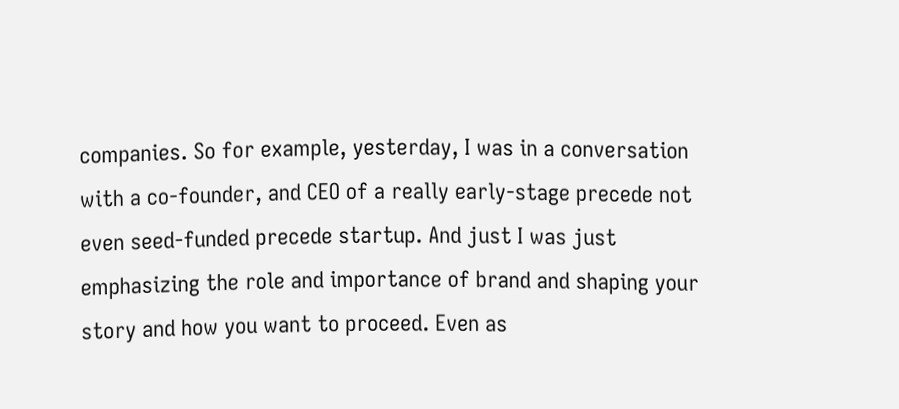companies. So for example, yesterday, I was in a conversation with a co-founder, and CEO of a really early-stage precede not even seed-funded precede startup. And just I was just emphasizing the role and importance of brand and shaping your story and how you want to proceed. Even as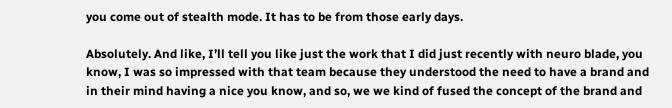you come out of stealth mode. It has to be from those early days.

Absolutely. And like, I’ll tell you like just the work that I did just recently with neuro blade, you know, I was so impressed with that team because they understood the need to have a brand and in their mind having a nice you know, and so, we we kind of fused the concept of the brand and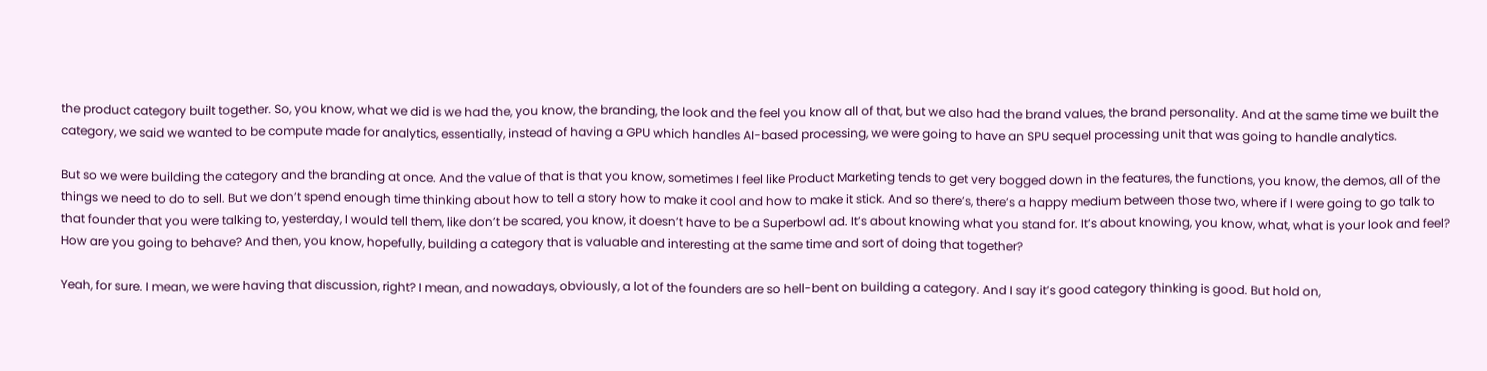the product category built together. So, you know, what we did is we had the, you know, the branding, the look and the feel you know all of that, but we also had the brand values, the brand personality. And at the same time we built the category, we said we wanted to be compute made for analytics, essentially, instead of having a GPU which handles AI-based processing, we were going to have an SPU sequel processing unit that was going to handle analytics.

But so we were building the category and the branding at once. And the value of that is that you know, sometimes I feel like Product Marketing tends to get very bogged down in the features, the functions, you know, the demos, all of the things we need to do to sell. But we don’t spend enough time thinking about how to tell a story how to make it cool and how to make it stick. And so there’s, there’s a happy medium between those two, where if I were going to go talk to that founder that you were talking to, yesterday, I would tell them, like don’t be scared, you know, it doesn’t have to be a Superbowl ad. It’s about knowing what you stand for. It’s about knowing, you know, what, what is your look and feel? How are you going to behave? And then, you know, hopefully, building a category that is valuable and interesting at the same time and sort of doing that together?

Yeah, for sure. I mean, we were having that discussion, right? I mean, and nowadays, obviously, a lot of the founders are so hell-bent on building a category. And I say it’s good category thinking is good. But hold on,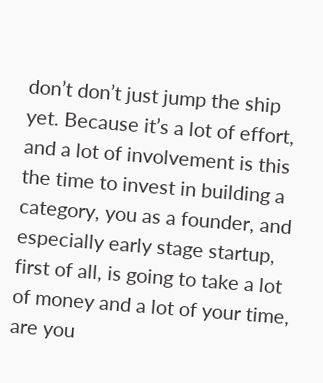don’t don’t just jump the ship yet. Because it’s a lot of effort, and a lot of involvement is this the time to invest in building a category, you as a founder, and especially early stage startup, first of all, is going to take a lot of money and a lot of your time, are you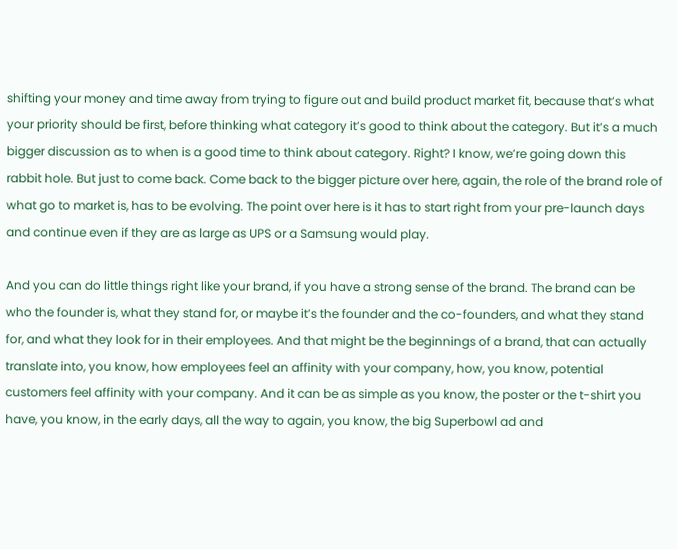shifting your money and time away from trying to figure out and build product market fit, because that’s what your priority should be first, before thinking what category it’s good to think about the category. But it’s a much bigger discussion as to when is a good time to think about category. Right? I know, we’re going down this rabbit hole. But just to come back. Come back to the bigger picture over here, again, the role of the brand role of what go to market is, has to be evolving. The point over here is it has to start right from your pre-launch days and continue even if they are as large as UPS or a Samsung would play.

And you can do little things right like your brand, if you have a strong sense of the brand. The brand can be who the founder is, what they stand for, or maybe it’s the founder and the co-founders, and what they stand for, and what they look for in their employees. And that might be the beginnings of a brand, that can actually translate into, you know, how employees feel an affinity with your company, how, you know, potential customers feel affinity with your company. And it can be as simple as you know, the poster or the t-shirt you have, you know, in the early days, all the way to again, you know, the big Superbowl ad and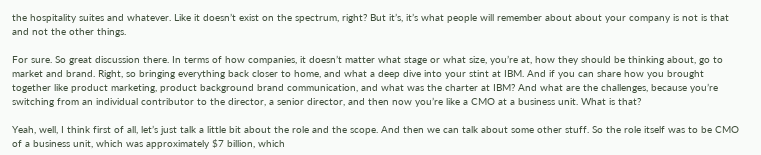the hospitality suites and whatever. Like it doesn’t exist on the spectrum, right? But it’s, it’s what people will remember about about your company is not is that and not the other things.

For sure. So great discussion there. In terms of how companies, it doesn’t matter what stage or what size, you’re at, how they should be thinking about, go to market and brand. Right, so bringing everything back closer to home, and what a deep dive into your stint at IBM. And if you can share how you brought together like product marketing, product background brand communication, and what was the charter at IBM? And what are the challenges, because you’re switching from an individual contributor to the director, a senior director, and then now you’re like a CMO at a business unit. What is that?

Yeah, well, I think first of all, let’s just talk a little bit about the role and the scope. And then we can talk about some other stuff. So the role itself was to be CMO of a business unit, which was approximately $7 billion, which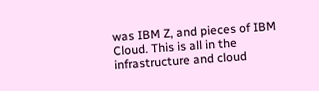was IBM Z, and pieces of IBM Cloud. This is all in the infrastructure and cloud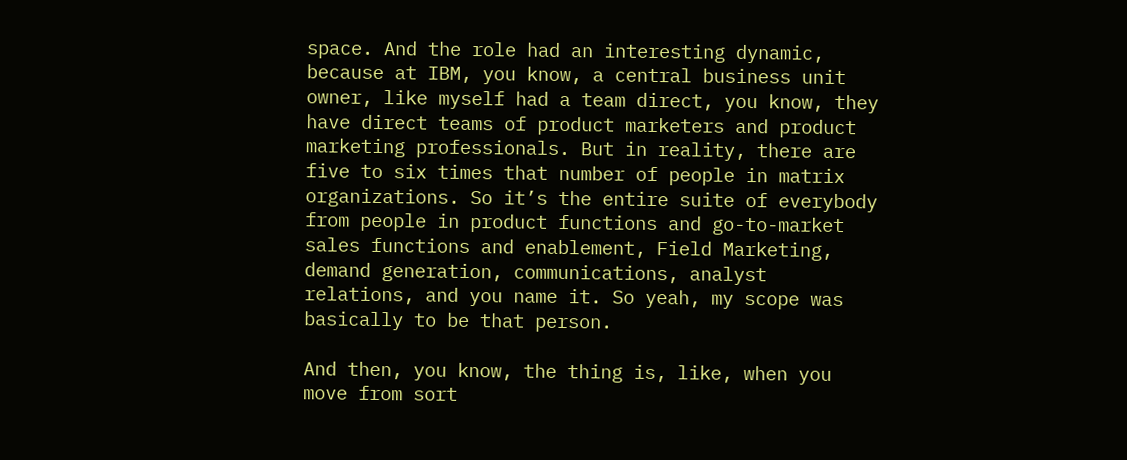space. And the role had an interesting dynamic, because at IBM, you know, a central business unit owner, like myself had a team direct, you know, they have direct teams of product marketers and product marketing professionals. But in reality, there are five to six times that number of people in matrix organizations. So it’s the entire suite of everybody from people in product functions and go-to-market sales functions and enablement, Field Marketing, demand generation, communications, analyst relations, and you name it. So yeah, my scope was basically to be that person.

And then, you know, the thing is, like, when you move from sort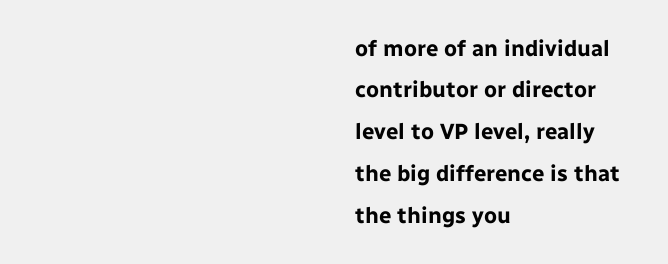of more of an individual contributor or director level to VP level, really the big difference is that the things you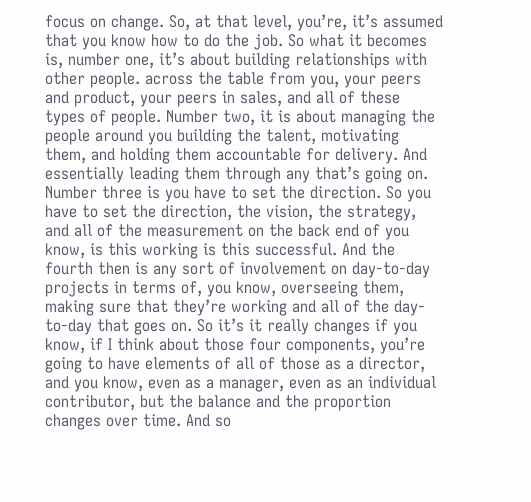focus on change. So, at that level, you’re, it’s assumed that you know how to do the job. So what it becomes is, number one, it’s about building relationships with other people. across the table from you, your peers and product, your peers in sales, and all of these types of people. Number two, it is about managing the people around you building the talent, motivating them, and holding them accountable for delivery. And essentially leading them through any that’s going on. Number three is you have to set the direction. So you have to set the direction, the vision, the strategy, and all of the measurement on the back end of you know, is this working is this successful. And the fourth then is any sort of involvement on day-to-day projects in terms of, you know, overseeing them, making sure that they’re working and all of the day-to-day that goes on. So it’s it really changes if you know, if I think about those four components, you’re going to have elements of all of those as a director, and you know, even as a manager, even as an individual contributor, but the balance and the proportion changes over time. And so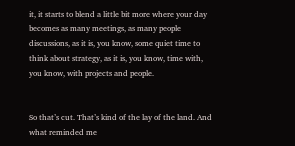it, it starts to blend a little bit more where your day becomes as many meetings, as many people discussions, as it is, you know, some quiet time to think about strategy, as it is, you know, time with, you know, with projects and people.


So that’s cut. That’s kind of the lay of the land. And what reminded me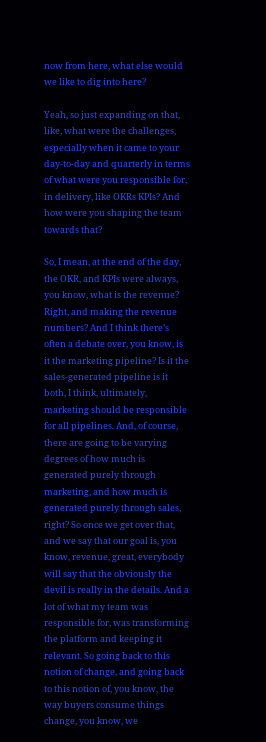now from here, what else would we like to dig into here?

Yeah, so just expanding on that, like, what were the challenges, especially when it came to your day-to-day and quarterly in terms of what were you responsible for, in delivery, like OKRs KPIs? And how were you shaping the team towards that?

So, I mean, at the end of the day, the OKR, and KPIs were always, you know, what is the revenue? Right, and making the revenue numbers? And I think there’s often a debate over, you know, is it the marketing pipeline? Is it the sales-generated pipeline is it both, I think, ultimately, marketing should be responsible for all pipelines. And, of course, there are going to be varying degrees of how much is generated purely through marketing, and how much is generated purely through sales, right? So once we get over that, and we say that our goal is, you know, revenue, great, everybody will say that the obviously the devil is really in the details. And a lot of what my team was responsible for, was transforming the platform and keeping it relevant. So going back to this notion of change, and going back to this notion of, you know, the way buyers consume things change, you know, we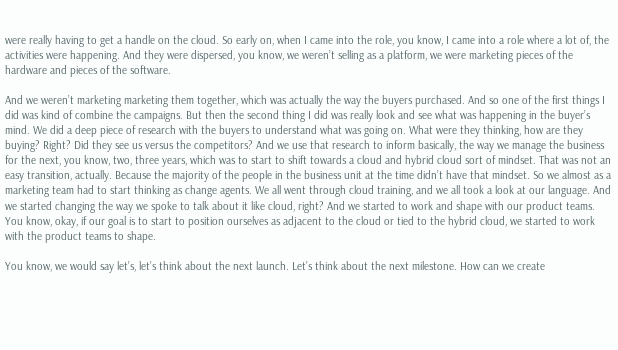were really having to get a handle on the cloud. So early on, when I came into the role, you know, I came into a role where a lot of, the activities were happening. And they were dispersed, you know, we weren’t selling as a platform, we were marketing pieces of the hardware and pieces of the software.

And we weren’t marketing marketing them together, which was actually the way the buyers purchased. And so one of the first things I did was kind of combine the campaigns. But then the second thing I did was really look and see what was happening in the buyer’s mind. We did a deep piece of research with the buyers to understand what was going on. What were they thinking, how are they buying? Right? Did they see us versus the competitors? And we use that research to inform basically, the way we manage the business for the next, you know, two, three years, which was to start to shift towards a cloud and hybrid cloud sort of mindset. That was not an easy transition, actually. Because the majority of the people in the business unit at the time didn’t have that mindset. So we almost as a marketing team had to start thinking as change agents. We all went through cloud training, and we all took a look at our language. And we started changing the way we spoke to talk about it like cloud, right? And we started to work and shape with our product teams. You know, okay, if our goal is to start to position ourselves as adjacent to the cloud or tied to the hybrid cloud, we started to work with the product teams to shape.

You know, we would say let’s, let’s think about the next launch. Let’s think about the next milestone. How can we create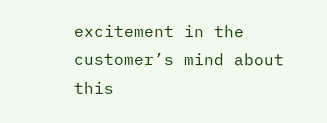excitement in the customer’s mind about this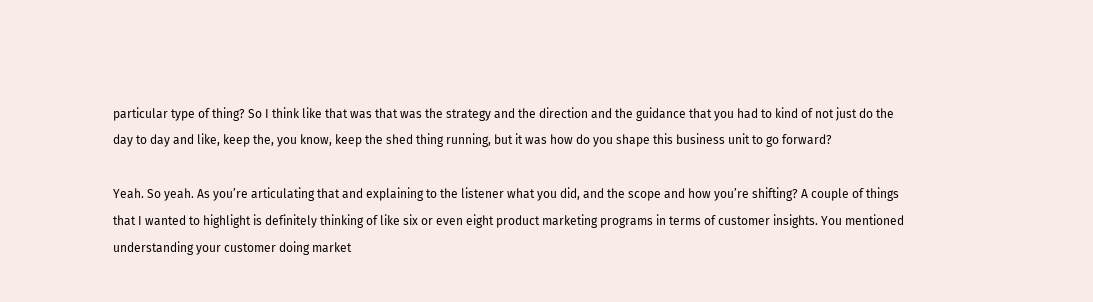particular type of thing? So I think like that was that was the strategy and the direction and the guidance that you had to kind of not just do the day to day and like, keep the, you know, keep the shed thing running, but it was how do you shape this business unit to go forward?

Yeah. So yeah. As you’re articulating that and explaining to the listener what you did, and the scope and how you’re shifting? A couple of things that I wanted to highlight is definitely thinking of like six or even eight product marketing programs in terms of customer insights. You mentioned understanding your customer doing market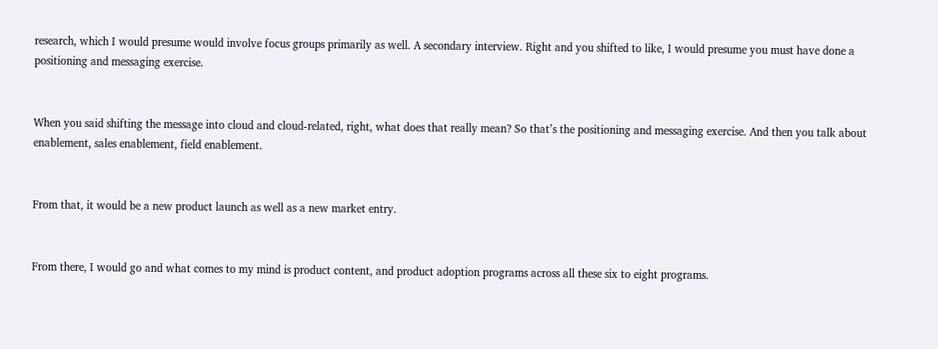research, which I would presume would involve focus groups primarily as well. A secondary interview. Right and you shifted to like, I would presume you must have done a positioning and messaging exercise.


When you said shifting the message into cloud and cloud-related, right, what does that really mean? So that’s the positioning and messaging exercise. And then you talk about enablement, sales enablement, field enablement.


From that, it would be a new product launch as well as a new market entry.


From there, I would go and what comes to my mind is product content, and product adoption programs across all these six to eight programs.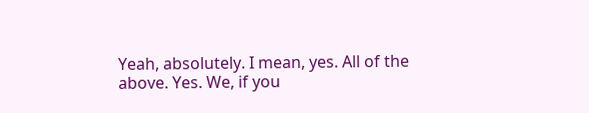Yeah, absolutely. I mean, yes. All of the above. Yes. We, if you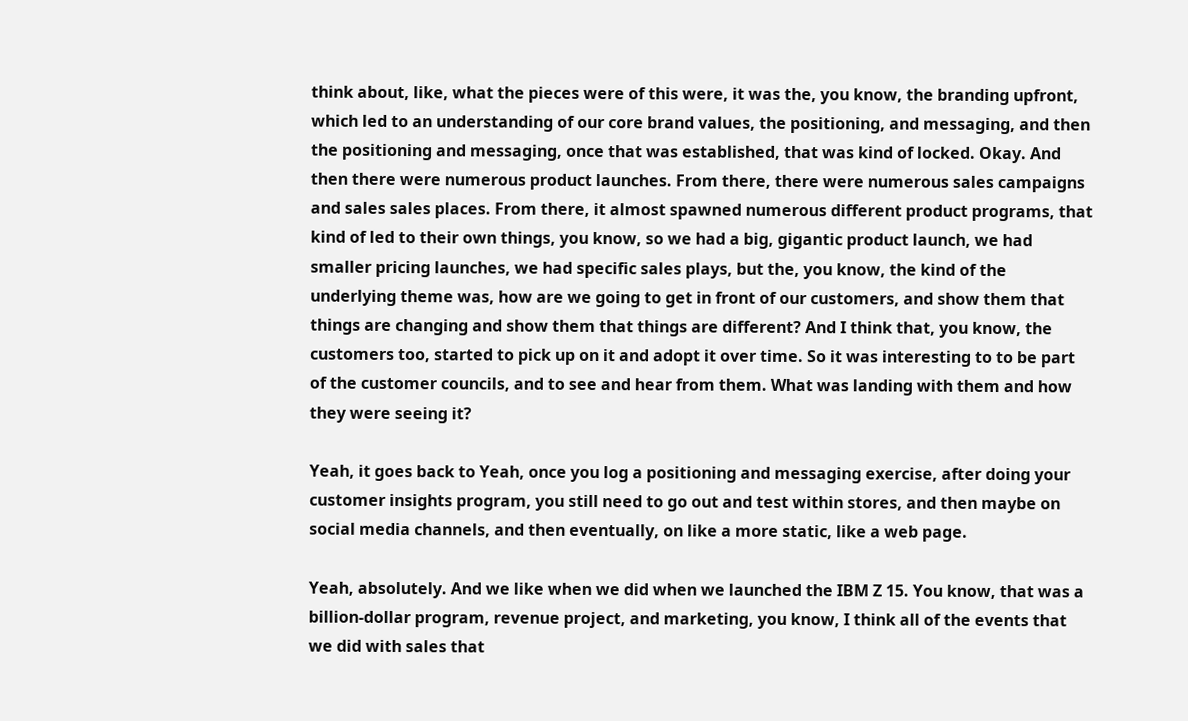think about, like, what the pieces were of this were, it was the, you know, the branding upfront, which led to an understanding of our core brand values, the positioning, and messaging, and then the positioning and messaging, once that was established, that was kind of locked. Okay. And then there were numerous product launches. From there, there were numerous sales campaigns and sales sales places. From there, it almost spawned numerous different product programs, that kind of led to their own things, you know, so we had a big, gigantic product launch, we had smaller pricing launches, we had specific sales plays, but the, you know, the kind of the underlying theme was, how are we going to get in front of our customers, and show them that things are changing and show them that things are different? And I think that, you know, the customers too, started to pick up on it and adopt it over time. So it was interesting to to be part of the customer councils, and to see and hear from them. What was landing with them and how they were seeing it?

Yeah, it goes back to Yeah, once you log a positioning and messaging exercise, after doing your customer insights program, you still need to go out and test within stores, and then maybe on social media channels, and then eventually, on like a more static, like a web page.

Yeah, absolutely. And we like when we did when we launched the IBM Z 15. You know, that was a billion-dollar program, revenue project, and marketing, you know, I think all of the events that we did with sales that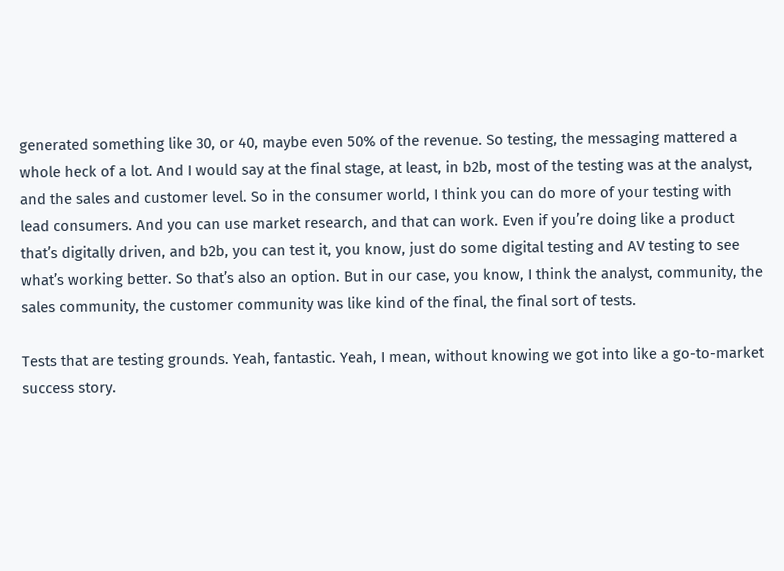generated something like 30, or 40, maybe even 50% of the revenue. So testing, the messaging mattered a whole heck of a lot. And I would say at the final stage, at least, in b2b, most of the testing was at the analyst, and the sales and customer level. So in the consumer world, I think you can do more of your testing with lead consumers. And you can use market research, and that can work. Even if you’re doing like a product that’s digitally driven, and b2b, you can test it, you know, just do some digital testing and AV testing to see what’s working better. So that’s also an option. But in our case, you know, I think the analyst, community, the sales community, the customer community was like kind of the final, the final sort of tests.

Tests that are testing grounds. Yeah, fantastic. Yeah, I mean, without knowing we got into like a go-to-market success story.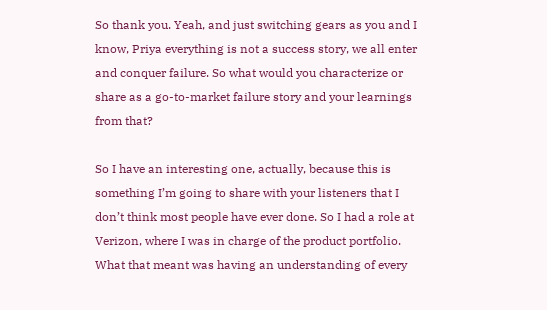So thank you. Yeah, and just switching gears as you and I know, Priya everything is not a success story, we all enter and conquer failure. So what would you characterize or share as a go-to-market failure story and your learnings from that?

So I have an interesting one, actually, because this is something I’m going to share with your listeners that I don’t think most people have ever done. So I had a role at Verizon, where I was in charge of the product portfolio. What that meant was having an understanding of every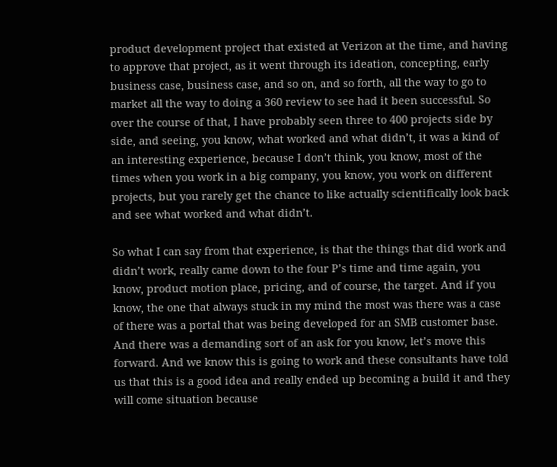product development project that existed at Verizon at the time, and having to approve that project, as it went through its ideation, concepting, early business case, business case, and so on, and so forth, all the way to go to market all the way to doing a 360 review to see had it been successful. So over the course of that, I have probably seen three to 400 projects side by side, and seeing, you know, what worked and what didn’t, it was a kind of an interesting experience, because I don’t think, you know, most of the times when you work in a big company, you know, you work on different projects, but you rarely get the chance to like actually scientifically look back and see what worked and what didn’t.

So what I can say from that experience, is that the things that did work and didn’t work, really came down to the four P’s time and time again, you know, product motion place, pricing, and of course, the target. And if you know, the one that always stuck in my mind the most was there was a case of there was a portal that was being developed for an SMB customer base. And there was a demanding sort of an ask for you know, let’s move this forward. And we know this is going to work and these consultants have told us that this is a good idea and really ended up becoming a build it and they will come situation because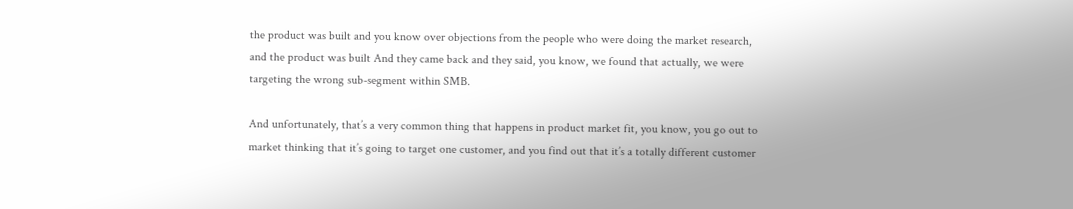the product was built and you know over objections from the people who were doing the market research, and the product was built And they came back and they said, you know, we found that actually, we were targeting the wrong sub-segment within SMB.

And unfortunately, that’s a very common thing that happens in product market fit, you know, you go out to market thinking that it’s going to target one customer, and you find out that it’s a totally different customer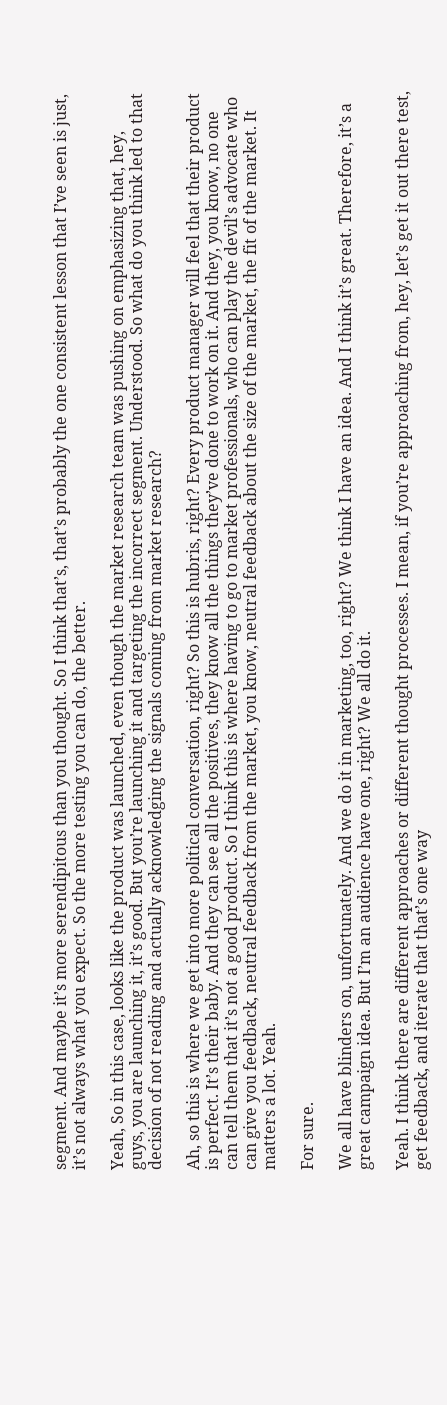segment. And maybe it’s more serendipitous than you thought. So I think that’s, that’s probably the one consistent lesson that I’ve seen is just, it’s not always what you expect. So the more testing you can do, the better.

Yeah, So in this case, looks like the product was launched, even though the market research team was pushing on emphasizing that, hey, guys, you are launching it, it’s good. But you’re launching it and targeting the incorrect segment. Understood. So what do you think led to that decision of not reading and actually acknowledging the signals coming from market research?

Ah, so this is where we get into more political conversation, right? So this is hubris, right? Every product manager will feel that their product is perfect. It’s their baby. And they can see all the positives, they know all the things they’ve done to work on it. And they, you know, no one can tell them that it’s not a good product. So I think this is where having to go to market professionals, who can play the devil’s advocate who can give you feedback, neutral feedback from the market, you know, neutral feedback about the size of the market, the fit of the market. It matters a lot. Yeah.

For sure.

We all have blinders on, unfortunately. And we do it in marketing, too, right? We think I have an idea. And I think it’s great. Therefore, it’s a great campaign idea. But I’m an audience have one, right? We all do it.

Yeah. I think there are different approaches or different thought processes. I mean, if you’re approaching from, hey, let’s get it out there test, get feedback, and iterate that that’s one way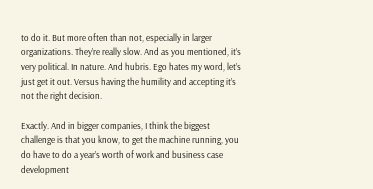to do it. But more often than not, especially in larger organizations. They’re really slow. And as you mentioned, it’s very political. In nature. And hubris. Ego hates my word, let’s just get it out. Versus having the humility and accepting it’s not the right decision.

Exactly. And in bigger companies, I think the biggest challenge is that you know, to get the machine running, you do have to do a year’s worth of work and business case development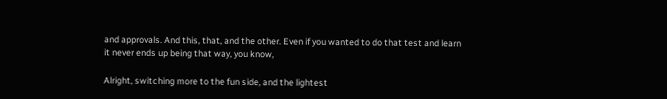and approvals. And this, that, and the other. Even if you wanted to do that test and learn it never ends up being that way, you know,

Alright, switching more to the fun side, and the lightest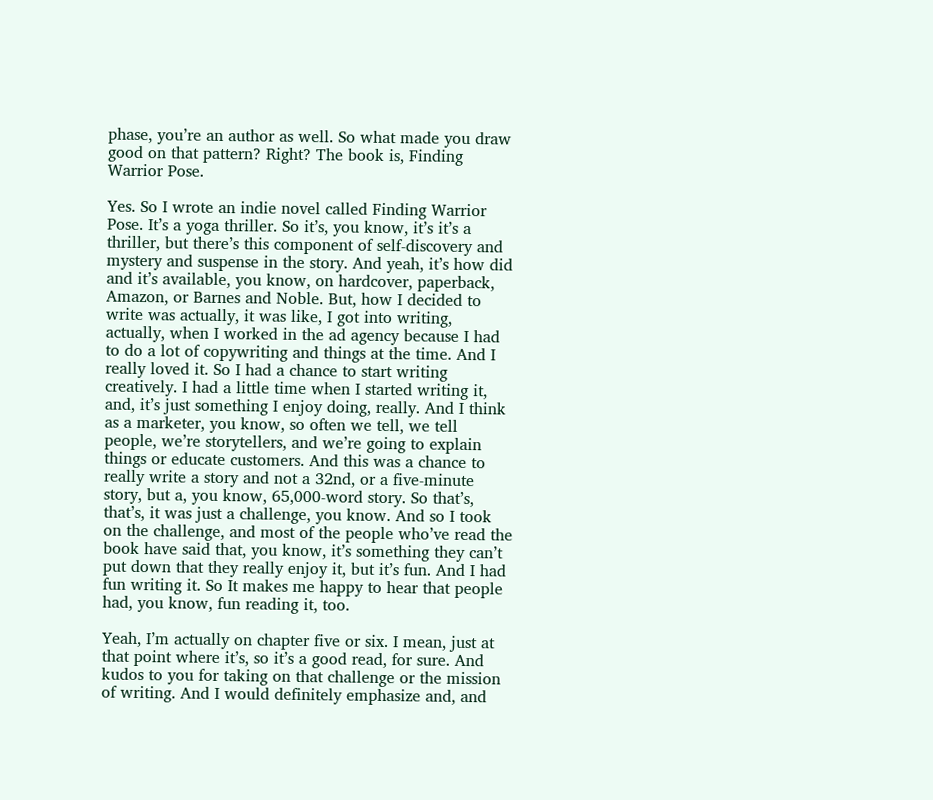phase, you’re an author as well. So what made you draw good on that pattern? Right? The book is, Finding Warrior Pose.

Yes. So I wrote an indie novel called Finding Warrior Pose. It’s a yoga thriller. So it’s, you know, it’s it’s a thriller, but there’s this component of self-discovery and mystery and suspense in the story. And yeah, it’s how did and it’s available, you know, on hardcover, paperback, Amazon, or Barnes and Noble. But, how I decided to write was actually, it was like, I got into writing, actually, when I worked in the ad agency because I had to do a lot of copywriting and things at the time. And I really loved it. So I had a chance to start writing creatively. I had a little time when I started writing it, and, it’s just something I enjoy doing, really. And I think as a marketer, you know, so often we tell, we tell people, we’re storytellers, and we’re going to explain things or educate customers. And this was a chance to really write a story and not a 32nd, or a five-minute story, but a, you know, 65,000-word story. So that’s, that’s, it was just a challenge, you know. And so I took on the challenge, and most of the people who’ve read the book have said that, you know, it’s something they can’t put down that they really enjoy it, but it’s fun. And I had fun writing it. So It makes me happy to hear that people had, you know, fun reading it, too.

Yeah, I’m actually on chapter five or six. I mean, just at that point where it’s, so it’s a good read, for sure. And kudos to you for taking on that challenge or the mission of writing. And I would definitely emphasize and, and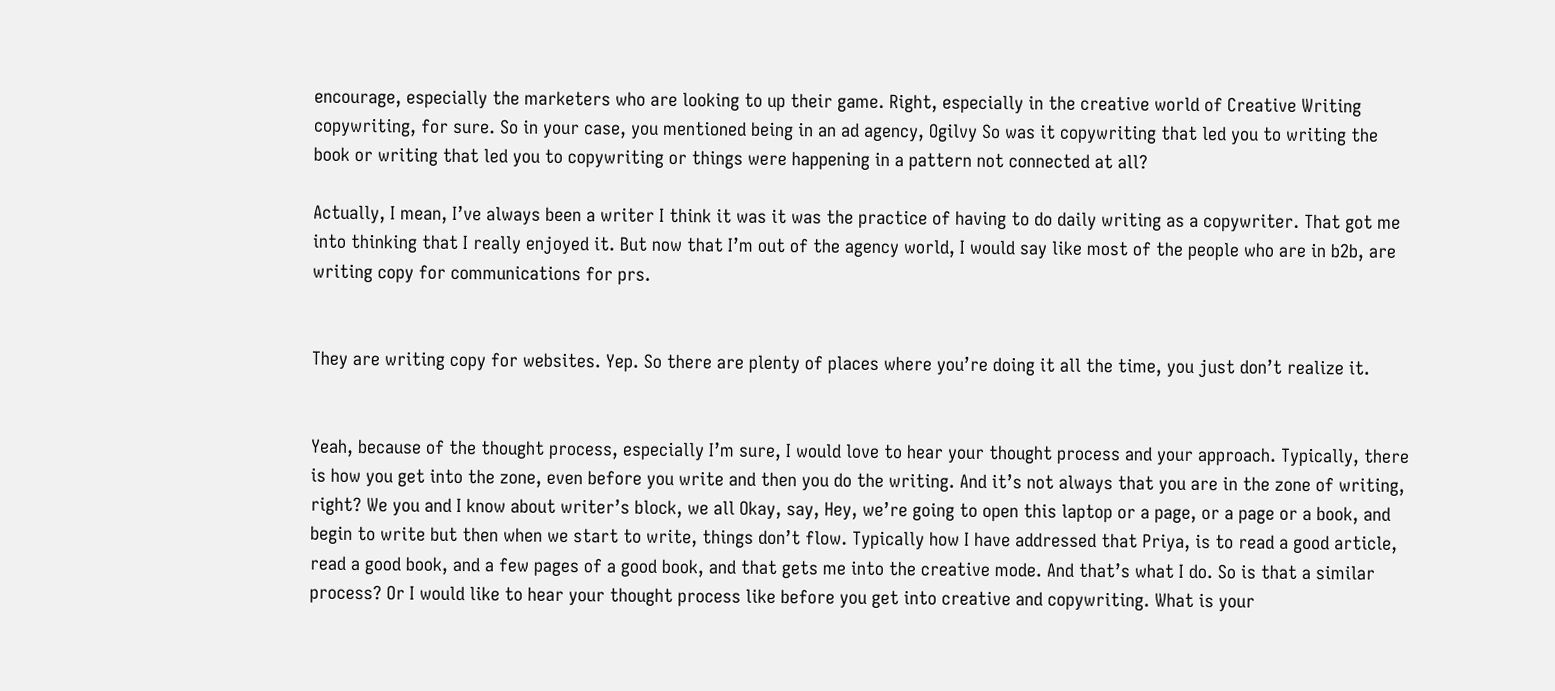encourage, especially the marketers who are looking to up their game. Right, especially in the creative world of Creative Writing copywriting, for sure. So in your case, you mentioned being in an ad agency, Ogilvy So was it copywriting that led you to writing the book or writing that led you to copywriting or things were happening in a pattern not connected at all?

Actually, I mean, I’ve always been a writer I think it was it was the practice of having to do daily writing as a copywriter. That got me into thinking that I really enjoyed it. But now that I’m out of the agency world, I would say like most of the people who are in b2b, are writing copy for communications for prs.


They are writing copy for websites. Yep. So there are plenty of places where you’re doing it all the time, you just don’t realize it.


Yeah, because of the thought process, especially I’m sure, I would love to hear your thought process and your approach. Typically, there is how you get into the zone, even before you write and then you do the writing. And it’s not always that you are in the zone of writing, right? We you and I know about writer’s block, we all Okay, say, Hey, we’re going to open this laptop or a page, or a page or a book, and begin to write but then when we start to write, things don’t flow. Typically how I have addressed that Priya, is to read a good article, read a good book, and a few pages of a good book, and that gets me into the creative mode. And that’s what I do. So is that a similar process? Or I would like to hear your thought process like before you get into creative and copywriting. What is your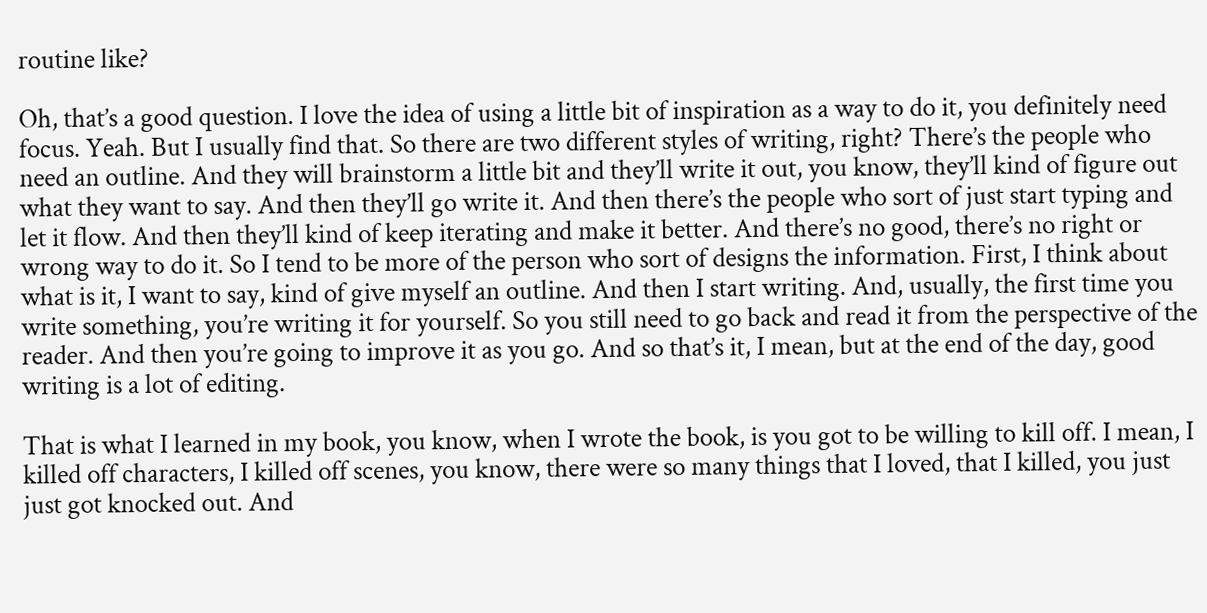routine like?

Oh, that’s a good question. I love the idea of using a little bit of inspiration as a way to do it, you definitely need focus. Yeah. But I usually find that. So there are two different styles of writing, right? There’s the people who need an outline. And they will brainstorm a little bit and they’ll write it out, you know, they’ll kind of figure out what they want to say. And then they’ll go write it. And then there’s the people who sort of just start typing and let it flow. And then they’ll kind of keep iterating and make it better. And there’s no good, there’s no right or wrong way to do it. So I tend to be more of the person who sort of designs the information. First, I think about what is it, I want to say, kind of give myself an outline. And then I start writing. And, usually, the first time you write something, you’re writing it for yourself. So you still need to go back and read it from the perspective of the reader. And then you’re going to improve it as you go. And so that’s it, I mean, but at the end of the day, good writing is a lot of editing.

That is what I learned in my book, you know, when I wrote the book, is you got to be willing to kill off. I mean, I killed off characters, I killed off scenes, you know, there were so many things that I loved, that I killed, you just just got knocked out. And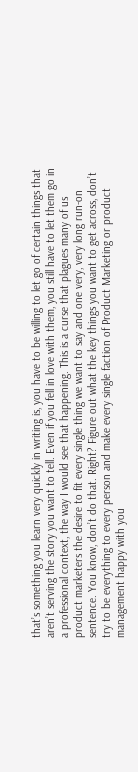that’s something you learn very quickly in writing is, you have to be willing to let go of certain things that aren’t serving the story you want to tell. Even if you fell in love with them, you still have to let them go in a professional context, the way I would see that happening. This is a curse that plagues many of us product marketers the desire to fit every single thing we want to say and one very, very long run-on sentence. You know, don’t do that. Right? Figure out what the key things you want to get across, don’t try to be everything to every person and make every single faction of Product Marketing or product management happy with you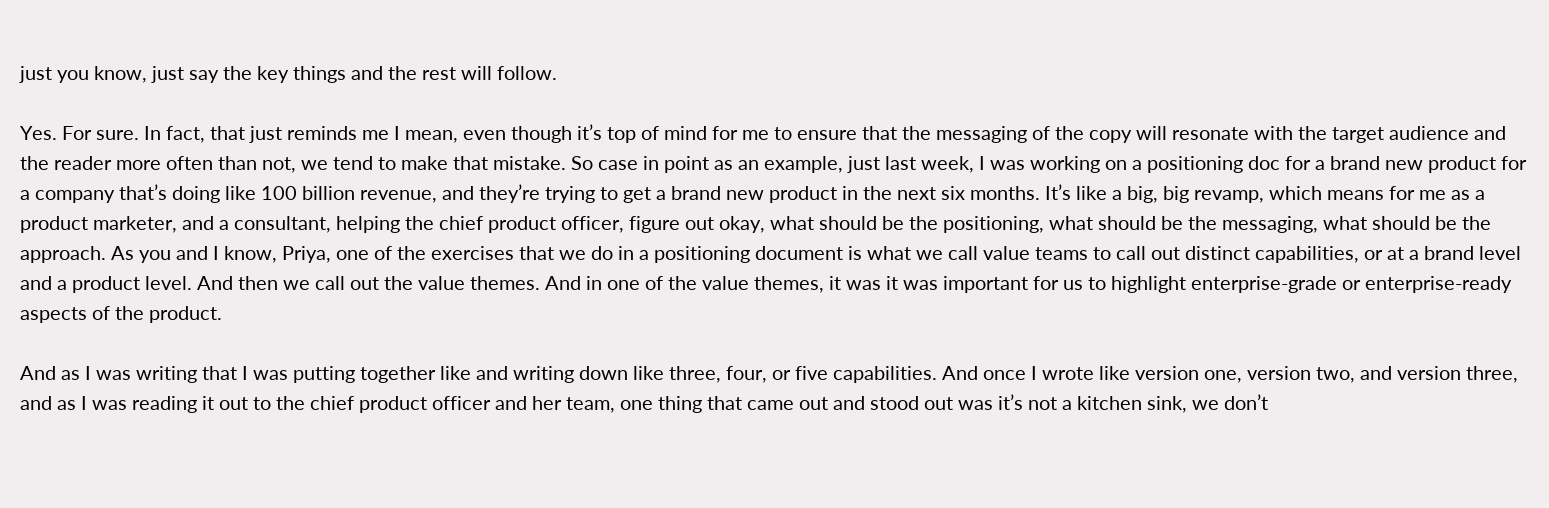just you know, just say the key things and the rest will follow.

Yes. For sure. In fact, that just reminds me I mean, even though it’s top of mind for me to ensure that the messaging of the copy will resonate with the target audience and the reader more often than not, we tend to make that mistake. So case in point as an example, just last week, I was working on a positioning doc for a brand new product for a company that’s doing like 100 billion revenue, and they’re trying to get a brand new product in the next six months. It’s like a big, big revamp, which means for me as a product marketer, and a consultant, helping the chief product officer, figure out okay, what should be the positioning, what should be the messaging, what should be the approach. As you and I know, Priya, one of the exercises that we do in a positioning document is what we call value teams to call out distinct capabilities, or at a brand level and a product level. And then we call out the value themes. And in one of the value themes, it was it was important for us to highlight enterprise-grade or enterprise-ready aspects of the product.

And as I was writing that I was putting together like and writing down like three, four, or five capabilities. And once I wrote like version one, version two, and version three, and as I was reading it out to the chief product officer and her team, one thing that came out and stood out was it’s not a kitchen sink, we don’t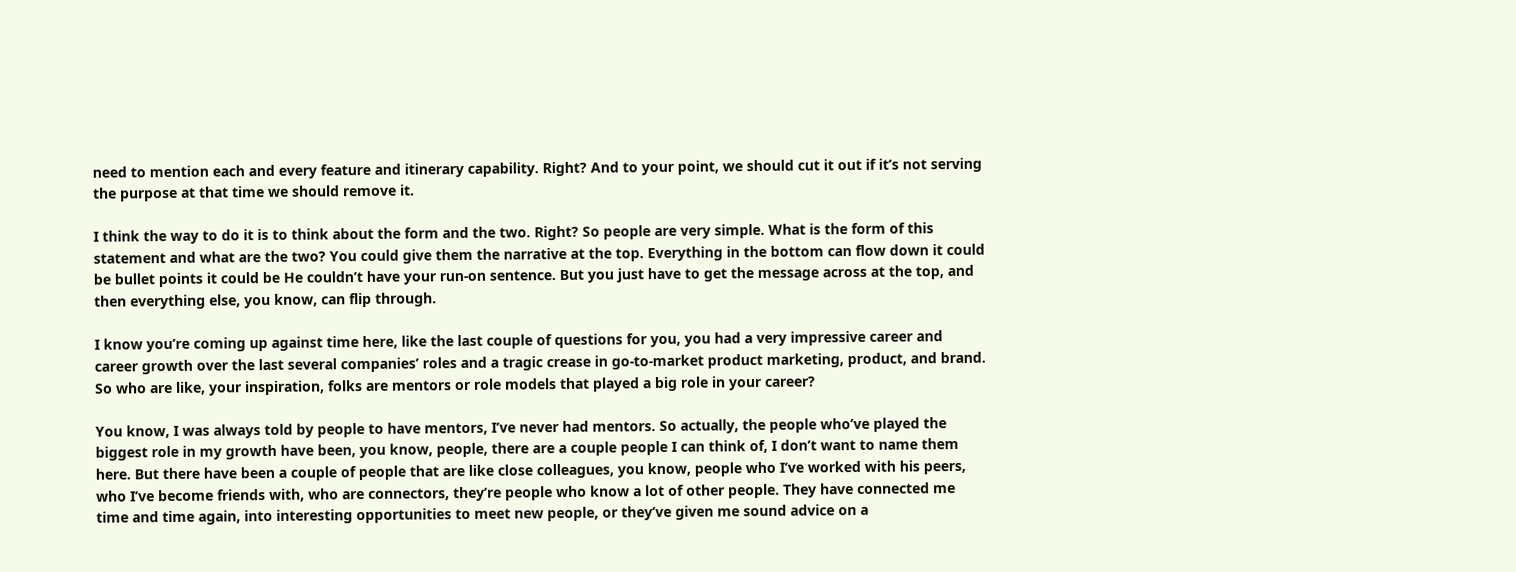need to mention each and every feature and itinerary capability. Right? And to your point, we should cut it out if it’s not serving the purpose at that time we should remove it.

I think the way to do it is to think about the form and the two. Right? So people are very simple. What is the form of this statement and what are the two? You could give them the narrative at the top. Everything in the bottom can flow down it could be bullet points it could be He couldn’t have your run-on sentence. But you just have to get the message across at the top, and then everything else, you know, can flip through.

I know you’re coming up against time here, like the last couple of questions for you, you had a very impressive career and career growth over the last several companies’ roles and a tragic crease in go-to-market product marketing, product, and brand. So who are like, your inspiration, folks are mentors or role models that played a big role in your career?

You know, I was always told by people to have mentors, I’ve never had mentors. So actually, the people who’ve played the biggest role in my growth have been, you know, people, there are a couple people I can think of, I don’t want to name them here. But there have been a couple of people that are like close colleagues, you know, people who I’ve worked with his peers, who I’ve become friends with, who are connectors, they’re people who know a lot of other people. They have connected me time and time again, into interesting opportunities to meet new people, or they’ve given me sound advice on a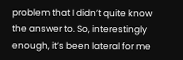problem that I didn’t quite know the answer to. So, interestingly enough, it’s been lateral for me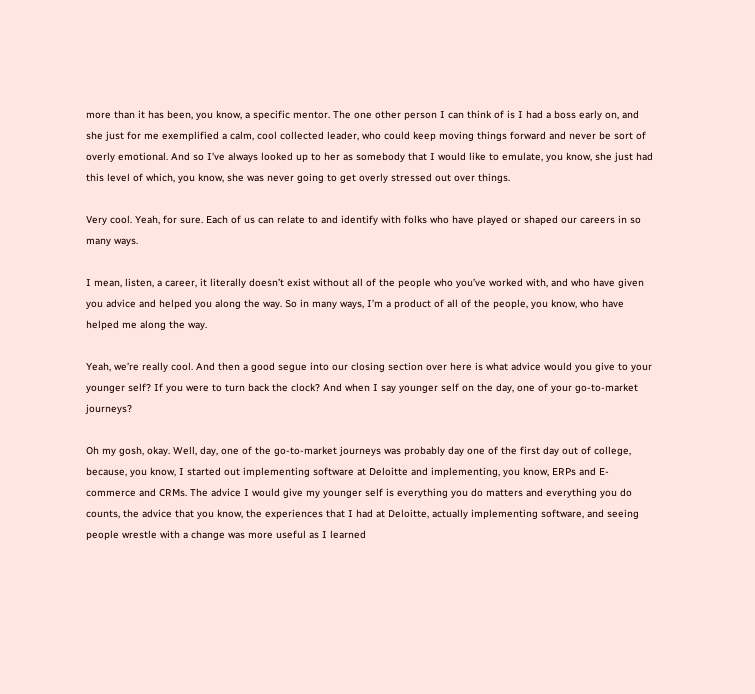more than it has been, you know, a specific mentor. The one other person I can think of is I had a boss early on, and she just for me exemplified a calm, cool collected leader, who could keep moving things forward and never be sort of overly emotional. And so I’ve always looked up to her as somebody that I would like to emulate, you know, she just had this level of which, you know, she was never going to get overly stressed out over things.

Very cool. Yeah, for sure. Each of us can relate to and identify with folks who have played or shaped our careers in so many ways.

I mean, listen, a career, it literally doesn’t exist without all of the people who you’ve worked with, and who have given you advice and helped you along the way. So in many ways, I’m a product of all of the people, you know, who have helped me along the way.

Yeah, we’re really cool. And then a good segue into our closing section over here is what advice would you give to your younger self? If you were to turn back the clock? And when I say younger self on the day, one of your go-to-market journeys?

Oh my gosh, okay. Well, day, one of the go-to-market journeys was probably day one of the first day out of college, because, you know, I started out implementing software at Deloitte and implementing, you know, ERPs and E-commerce and CRMs. The advice I would give my younger self is everything you do matters and everything you do counts, the advice that you know, the experiences that I had at Deloitte, actually implementing software, and seeing people wrestle with a change was more useful as I learned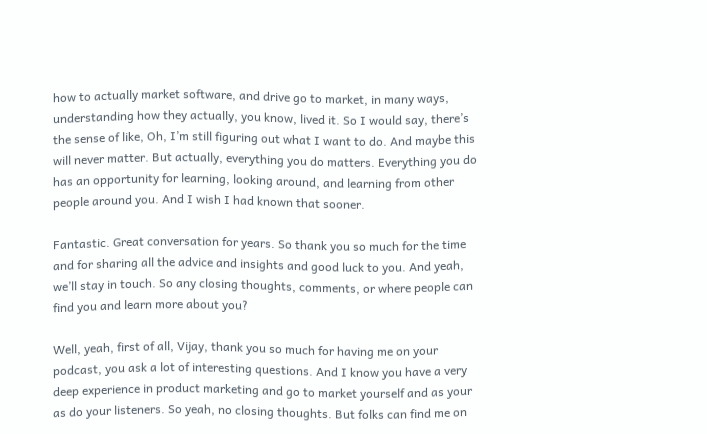how to actually market software, and drive go to market, in many ways, understanding how they actually, you know, lived it. So I would say, there’s the sense of like, Oh, I’m still figuring out what I want to do. And maybe this will never matter. But actually, everything you do matters. Everything you do has an opportunity for learning, looking around, and learning from other people around you. And I wish I had known that sooner.

Fantastic. Great conversation for years. So thank you so much for the time and for sharing all the advice and insights and good luck to you. And yeah, we’ll stay in touch. So any closing thoughts, comments, or where people can find you and learn more about you?

Well, yeah, first of all, Vijay, thank you so much for having me on your podcast, you ask a lot of interesting questions. And I know you have a very deep experience in product marketing and go to market yourself and as your as do your listeners. So yeah, no closing thoughts. But folks can find me on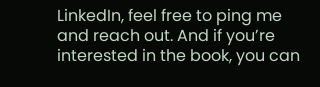LinkedIn, feel free to ping me and reach out. And if you’re interested in the book, you can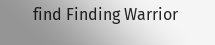find Finding Warrior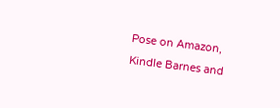Pose on Amazon, Kindle Barnes and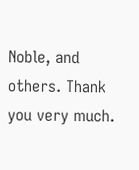Noble, and others. Thank you very much.